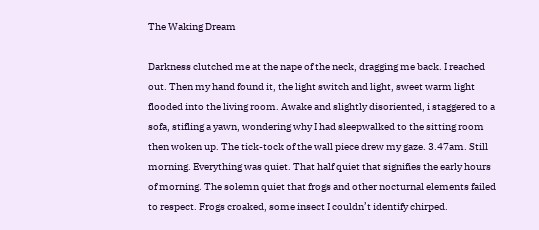The Waking Dream

Darkness clutched me at the nape of the neck, dragging me back. I reached out. Then my hand found it, the light switch and light, sweet warm light flooded into the living room. Awake and slightly disoriented, i staggered to a sofa, stifling a yawn, wondering why I had sleepwalked to the sitting room then woken up. The tick-tock of the wall piece drew my gaze. 3.47am. Still morning. Everything was quiet. That half quiet that signifies the early hours of morning. The solemn quiet that frogs and other nocturnal elements failed to respect. Frogs croaked, some insect I couldn’t identify chirped.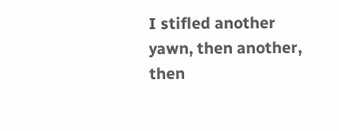I stifled another yawn, then another, then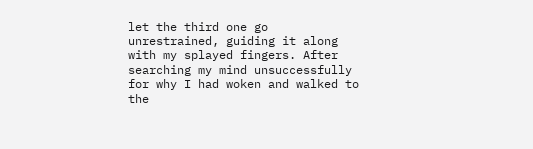let the third one go unrestrained, guiding it along with my splayed fingers. After searching my mind unsuccessfully for why I had woken and walked to the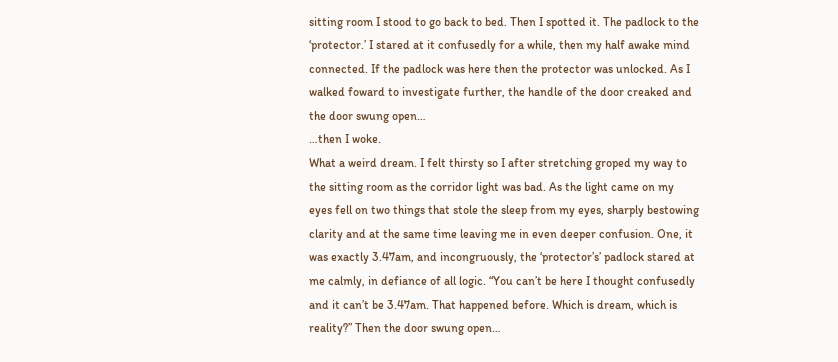sitting room I stood to go back to bed. Then I spotted it. The padlock to the ‘protector.’ I stared at it confusedly for a while, then my half awake mind connected. If the padlock was here then the protector was unlocked. As I walked foward to investigate further, the handle of the door creaked and the door swung open…
…then I woke.
What a weird dream. I felt thirsty so I after stretching groped my way to the sitting room as the corridor light was bad. As the light came on my eyes fell on two things that stole the sleep from my eyes, sharply bestowing clarity and at the same time leaving me in even deeper confusion. One, it was exactly 3.47am, and incongruously, the ‘protector’s’ padlock stared at me calmly, in defiance of all logic. “You can’t be here I thought confusedly and it can’t be 3.47am. That happened before. Which is dream, which is reality?” Then the door swung open…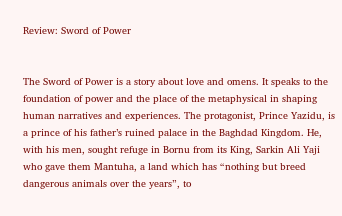Review: Sword of Power


The Sword of Power is a story about love and omens. It speaks to the foundation of power and the place of the metaphysical in shaping human narratives and experiences. The protagonist, Prince Yazidu, is a prince of his father’s ruined palace in the Baghdad Kingdom. He, with his men, sought refuge in Bornu from its King, Sarkin Ali Yaji who gave them Mantuha, a land which has “nothing but breed dangerous animals over the years”, to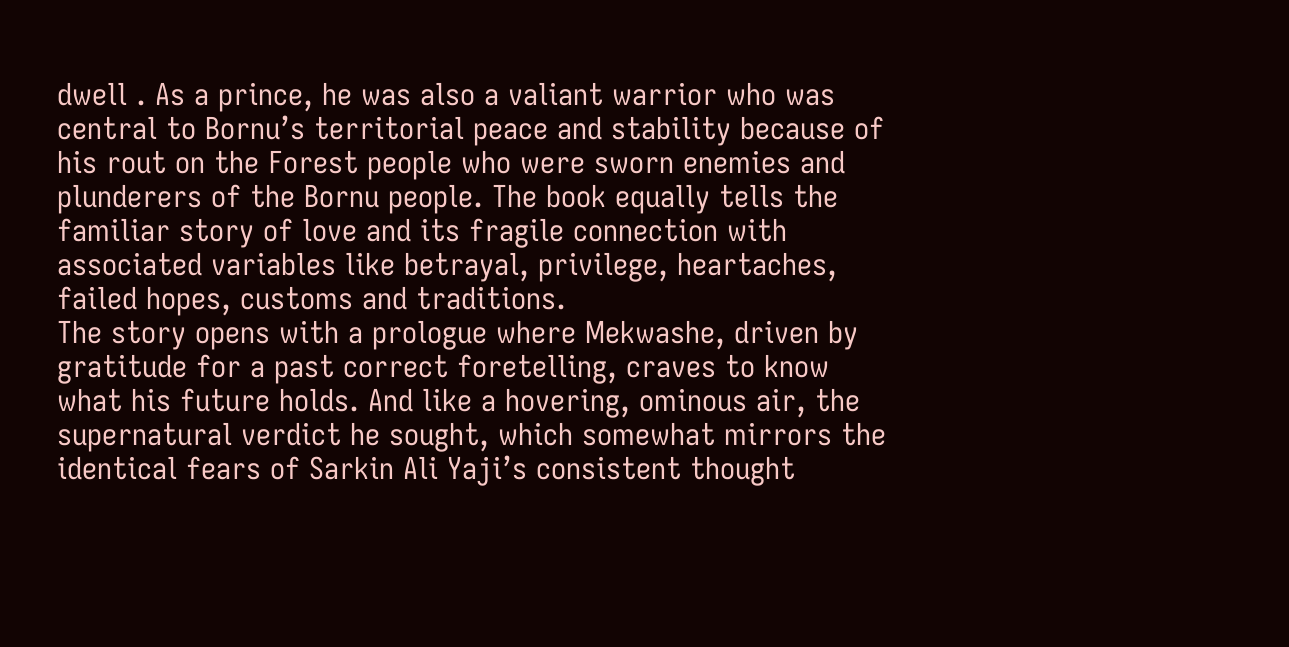dwell . As a prince, he was also a valiant warrior who was central to Bornu’s territorial peace and stability because of his rout on the Forest people who were sworn enemies and plunderers of the Bornu people. The book equally tells the familiar story of love and its fragile connection with associated variables like betrayal, privilege, heartaches, failed hopes, customs and traditions.
The story opens with a prologue where Mekwashe, driven by gratitude for a past correct foretelling, craves to know what his future holds. And like a hovering, ominous air, the supernatural verdict he sought, which somewhat mirrors the identical fears of Sarkin Ali Yaji’s consistent thought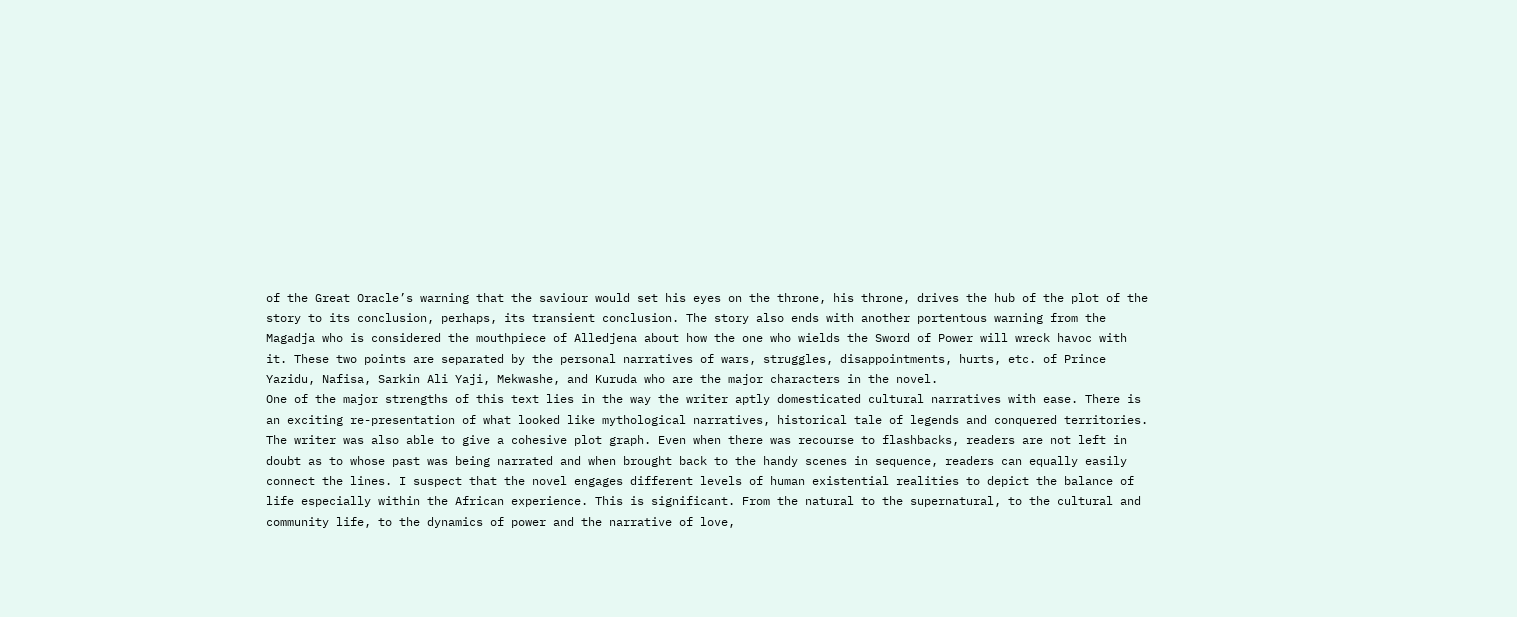of the Great Oracle’s warning that the saviour would set his eyes on the throne, his throne, drives the hub of the plot of the story to its conclusion, perhaps, its transient conclusion. The story also ends with another portentous warning from the Magadja who is considered the mouthpiece of Alledjena about how the one who wields the Sword of Power will wreck havoc with it. These two points are separated by the personal narratives of wars, struggles, disappointments, hurts, etc. of Prince Yazidu, Nafisa, Sarkin Ali Yaji, Mekwashe, and Kuruda who are the major characters in the novel.
One of the major strengths of this text lies in the way the writer aptly domesticated cultural narratives with ease. There is an exciting re-presentation of what looked like mythological narratives, historical tale of legends and conquered territories. The writer was also able to give a cohesive plot graph. Even when there was recourse to flashbacks, readers are not left in doubt as to whose past was being narrated and when brought back to the handy scenes in sequence, readers can equally easily connect the lines. I suspect that the novel engages different levels of human existential realities to depict the balance of life especially within the African experience. This is significant. From the natural to the supernatural, to the cultural and community life, to the dynamics of power and the narrative of love,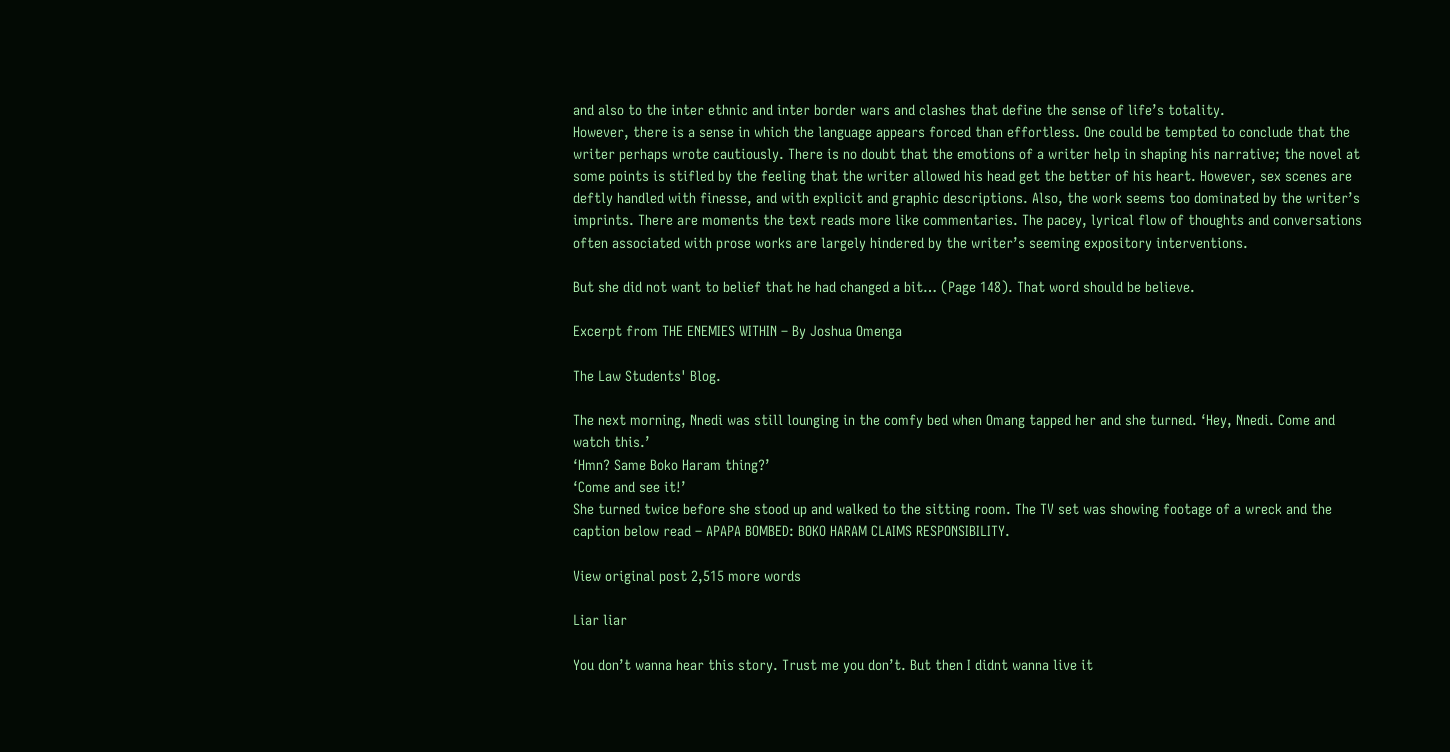and also to the inter ethnic and inter border wars and clashes that define the sense of life’s totality.
However, there is a sense in which the language appears forced than effortless. One could be tempted to conclude that the writer perhaps wrote cautiously. There is no doubt that the emotions of a writer help in shaping his narrative; the novel at some points is stifled by the feeling that the writer allowed his head get the better of his heart. However, sex scenes are deftly handled with finesse, and with explicit and graphic descriptions. Also, the work seems too dominated by the writer’s imprints. There are moments the text reads more like commentaries. The pacey, lyrical flow of thoughts and conversations often associated with prose works are largely hindered by the writer’s seeming expository interventions.

But she did not want to belief that he had changed a bit… (Page 148). That word should be believe.

Excerpt from THE ENEMIES WITHIN – By Joshua Omenga

The Law Students' Blog.

The next morning, Nnedi was still lounging in the comfy bed when Omang tapped her and she turned. ‘Hey, Nnedi. Come and watch this.’
‘Hmn? Same Boko Haram thing?’
‘Come and see it!’
She turned twice before she stood up and walked to the sitting room. The TV set was showing footage of a wreck and the caption below read – APAPA BOMBED: BOKO HARAM CLAIMS RESPONSIBILITY.

View original post 2,515 more words

Liar liar

You don’t wanna hear this story. Trust me you don’t. But then I didnt wanna live it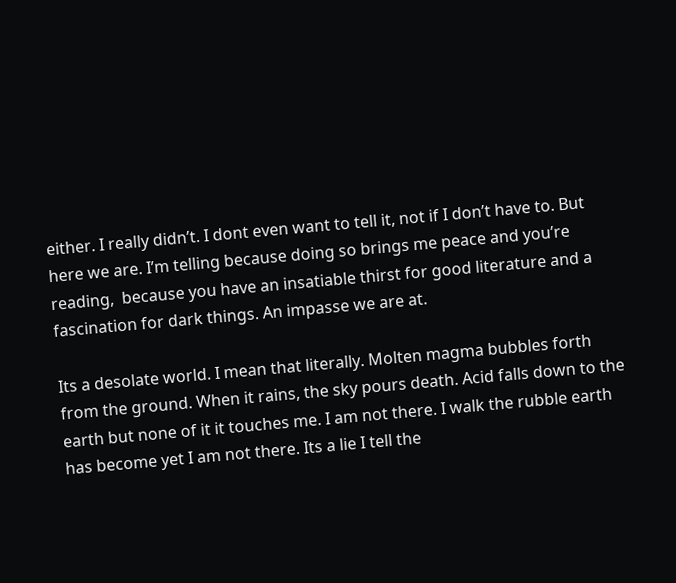either. I really didn’t. I dont even want to tell it, not if I don’t have to. But here we are. I’m telling because doing so brings me peace and you’re reading,  because you have an insatiable thirst for good literature and a fascination for dark things. An impasse we are at.

Its a desolate world. I mean that literally. Molten magma bubbles forth from the ground. When it rains, the sky pours death. Acid falls down to the earth but none of it it touches me. I am not there. I walk the rubble earth has become yet I am not there. Its a lie I tell the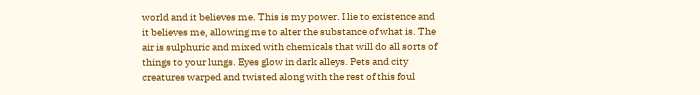world and it believes me. This is my power. I lie to existence and it believes me, allowing me to alter the substance of what is. The air is sulphuric and mixed with chemicals that will do all sorts of things to your lungs. Eyes glow in dark alleys. Pets and city creatures warped and twisted along with the rest of this foul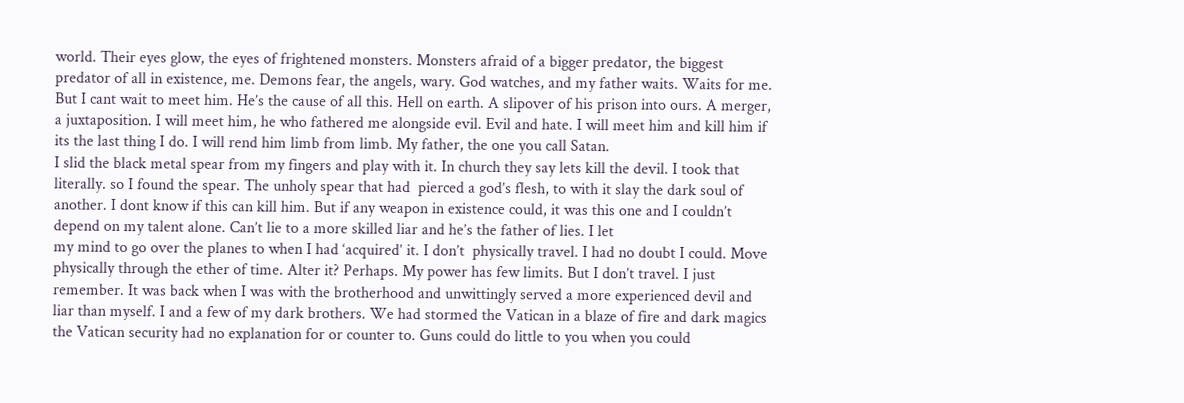world. Their eyes glow, the eyes of frightened monsters. Monsters afraid of a bigger predator, the biggest predator of all in existence, me. Demons fear, the angels, wary. God watches, and my father waits. Waits for me. But I cant wait to meet him. He’s the cause of all this. Hell on earth. A slipover of his prison into ours. A merger, a juxtaposition. I will meet him, he who fathered me alongside evil. Evil and hate. I will meet him and kill him if its the last thing I do. I will rend him limb from limb. My father, the one you call Satan.
I slid the black metal spear from my fingers and play with it. In church they say lets kill the devil. I took that literally. so I found the spear. The unholy spear that had  pierced a god’s flesh, to with it slay the dark soul of another. I dont know if this can kill him. But if any weapon in existence could, it was this one and I couldn’t depend on my talent alone. Can’t lie to a more skilled liar and he’s the father of lies. I let
my mind to go over the planes to when I had ‘acquired’ it. I don’t  physically travel. I had no doubt I could. Move physically through the ether of time. Alter it? Perhaps. My power has few limits. But I don’t travel. I just remember. It was back when I was with the brotherhood and unwittingly served a more experienced devil and liar than myself. I and a few of my dark brothers. We had stormed the Vatican in a blaze of fire and dark magics the Vatican security had no explanation for or counter to. Guns could do little to you when you could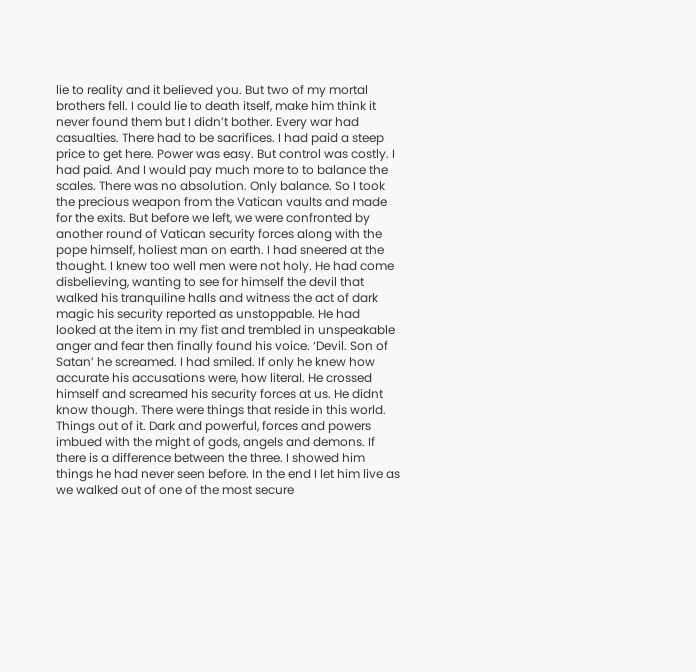lie to reality and it believed you. But two of my mortal brothers fell. I could lie to death itself, make him think it never found them but I didn’t bother. Every war had casualties. There had to be sacrifices. I had paid a steep price to get here. Power was easy. But control was costly. I had paid. And I would pay much more to to balance the scales. There was no absolution. Only balance. So I took the precious weapon from the Vatican vaults and made for the exits. But before we left, we were confronted by another round of Vatican security forces along with the pope himself, holiest man on earth. I had sneered at the thought. I knew too well men were not holy. He had come disbelieving, wanting to see for himself the devil that walked his tranquiline halls and witness the act of dark magic his security reported as unstoppable. He had looked at the item in my fist and trembled in unspeakable anger and fear then finally found his voice. ‘Devil. Son of Satan’ he screamed. I had smiled. If only he knew how accurate his accusations were, how literal. He crossed himself and screamed his security forces at us. He didnt know though. There were things that reside in this world. Things out of it. Dark and powerful, forces and powers imbued with the might of gods, angels and demons. If there is a difference between the three. I showed him things he had never seen before. In the end I let him live as we walked out of one of the most secure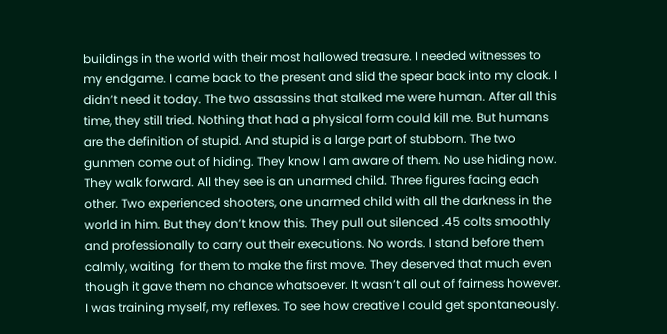buildings in the world with their most hallowed treasure. I needed witnesses to my endgame. I came back to the present and slid the spear back into my cloak. I didn’t need it today. The two assassins that stalked me were human. After all this time, they still tried. Nothing that had a physical form could kill me. But humans are the definition of stupid. And stupid is a large part of stubborn. The two gunmen come out of hiding. They know I am aware of them. No use hiding now. They walk forward. All they see is an unarmed child. Three figures facing each other. Two experienced shooters, one unarmed child with all the darkness in the world in him. But they don’t know this. They pull out silenced .45 colts smoothly and professionally to carry out their executions. No words. I stand before them calmly, waiting  for them to make the first move. They deserved that much even though it gave them no chance whatsoever. It wasn’t all out of fairness however. I was training myself, my reflexes. To see how creative I could get spontaneously.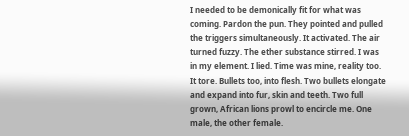I needed to be demonically fit for what was coming. Pardon the pun. They pointed and pulled the triggers simultaneously. It activated. The air turned fuzzy. The ether substance stirred. I was in my element. I lied. Time was mine, reality too. It tore. Bullets too, into flesh. Two bullets elongate and expand into fur, skin and teeth. Two full grown, African lions prowl to encircle me. One male, the other female.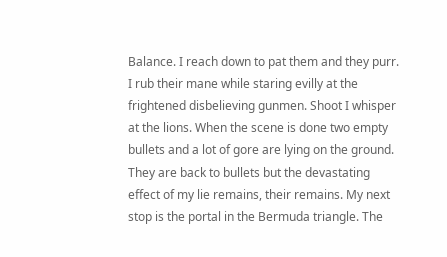Balance. I reach down to pat them and they purr. I rub their mane while staring evilly at the frightened disbelieving gunmen. Shoot I whisper at the lions. When the scene is done two empty bullets and a lot of gore are lying on the ground. They are back to bullets but the devastating effect of my lie remains, their remains. My next stop is the portal in the Bermuda triangle. The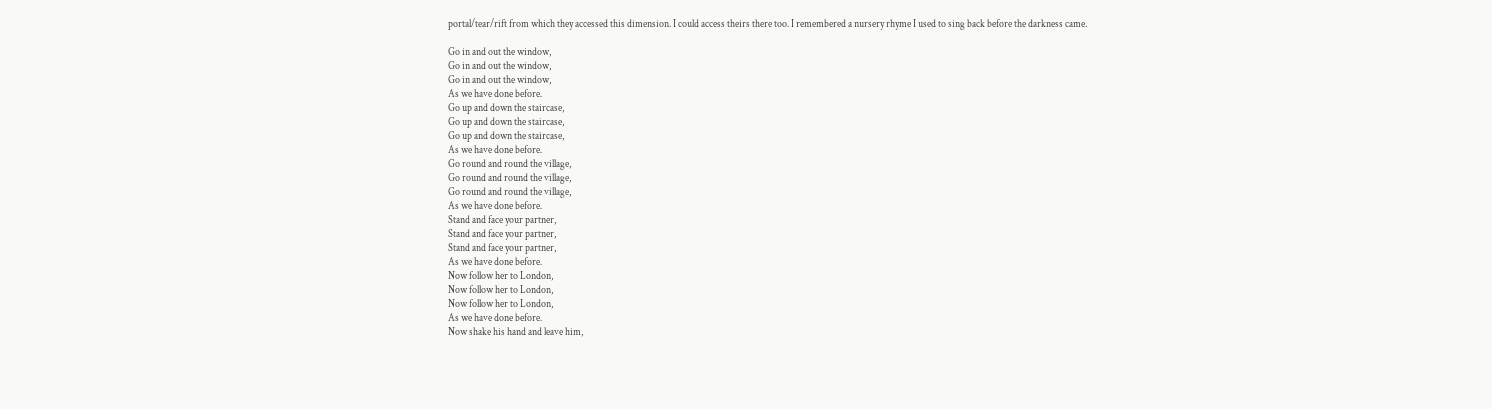portal/tear/rift from which they accessed this dimension. I could access theirs there too. I remembered a nursery rhyme I used to sing back before the darkness came.

Go in and out the window,
Go in and out the window,
Go in and out the window,
As we have done before.
Go up and down the staircase,
Go up and down the staircase,
Go up and down the staircase,
As we have done before.
Go round and round the village,
Go round and round the village,
Go round and round the village,
As we have done before.
Stand and face your partner,
Stand and face your partner,
Stand and face your partner,
As we have done before.
Now follow her to London,
Now follow her to London,
Now follow her to London,
As we have done before.
Now shake his hand and leave him,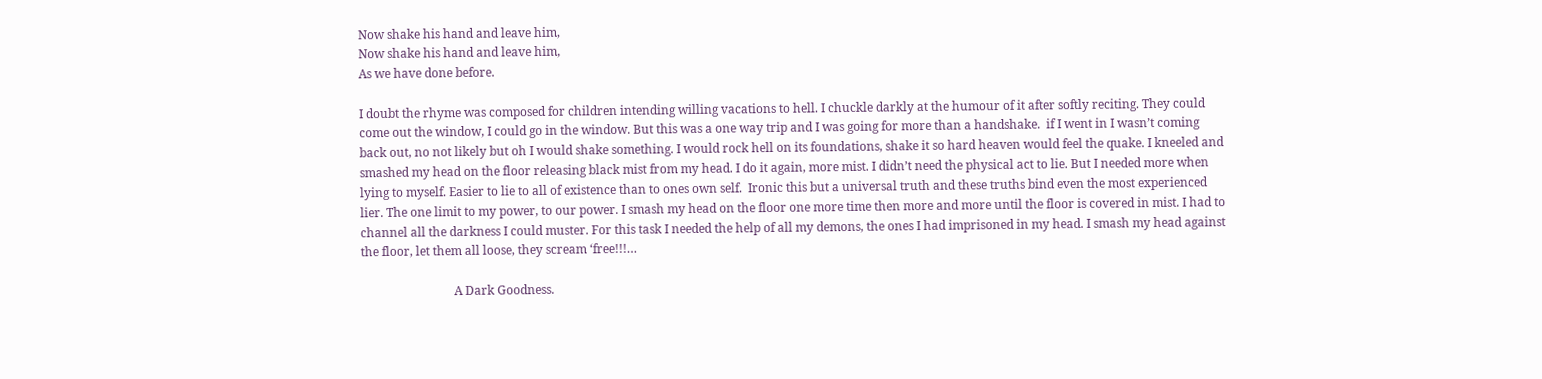Now shake his hand and leave him,
Now shake his hand and leave him,
As we have done before.

I doubt the rhyme was composed for children intending willing vacations to hell. I chuckle darkly at the humour of it after softly reciting. They could come out the window, I could go in the window. But this was a one way trip and I was going for more than a handshake.  if I went in I wasn’t coming back out, no not likely but oh I would shake something. I would rock hell on its foundations, shake it so hard heaven would feel the quake. I kneeled and smashed my head on the floor releasing black mist from my head. I do it again, more mist. I didn’t need the physical act to lie. But I needed more when lying to myself. Easier to lie to all of existence than to ones own self.  Ironic this but a universal truth and these truths bind even the most experienced lier. The one limit to my power, to our power. I smash my head on the floor one more time then more and more until the floor is covered in mist. I had to channel all the darkness I could muster. For this task I needed the help of all my demons, the ones I had imprisoned in my head. I smash my head against the floor, let them all loose, they scream ‘free!!!…

                               A Dark Goodness.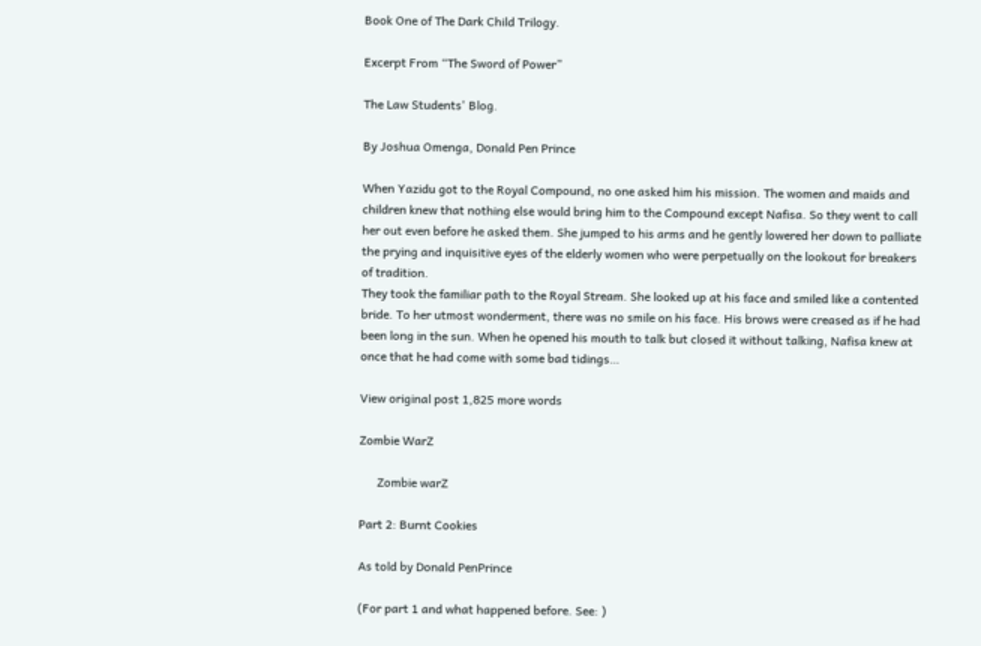Book One of The Dark Child Trilogy.

Excerpt From “The Sword of Power”

The Law Students' Blog.

By Joshua Omenga, Donald Pen Prince

When Yazidu got to the Royal Compound, no one asked him his mission. The women and maids and children knew that nothing else would bring him to the Compound except Nafisa. So they went to call her out even before he asked them. She jumped to his arms and he gently lowered her down to palliate the prying and inquisitive eyes of the elderly women who were perpetually on the lookout for breakers of tradition.
They took the familiar path to the Royal Stream. She looked up at his face and smiled like a contented bride. To her utmost wonderment, there was no smile on his face. His brows were creased as if he had been long in the sun. When he opened his mouth to talk but closed it without talking, Nafisa knew at once that he had come with some bad tidings…

View original post 1,825 more words

Zombie WarZ

      Zombie warZ

Part 2: Burnt Cookies

As told by Donald PenPrince

(For part 1 and what happened before. See: )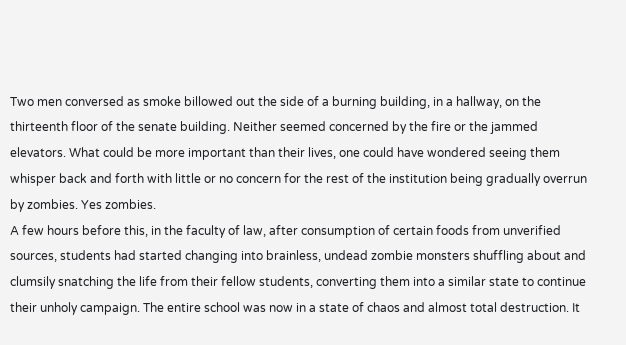Two men conversed as smoke billowed out the side of a burning building, in a hallway, on the thirteenth floor of the senate building. Neither seemed concerned by the fire or the jammed elevators. What could be more important than their lives, one could have wondered seeing them whisper back and forth with little or no concern for the rest of the institution being gradually overrun by zombies. Yes zombies.
A few hours before this, in the faculty of law, after consumption of certain foods from unverified sources, students had started changing into brainless, undead zombie monsters shuffling about and clumsily snatching the life from their fellow students, converting them into a similar state to continue their unholy campaign. The entire school was now in a state of chaos and almost total destruction. It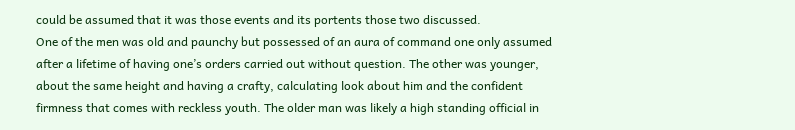could be assumed that it was those events and its portents those two discussed.
One of the men was old and paunchy but possessed of an aura of command one only assumed after a lifetime of having one’s orders carried out without question. The other was younger, about the same height and having a crafty, calculating look about him and the confident firmness that comes with reckless youth. The older man was likely a high standing official in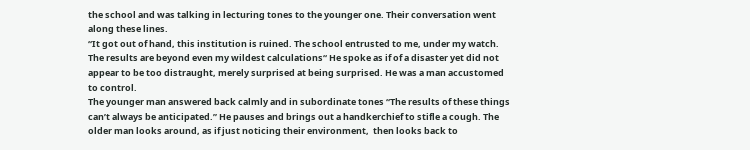the school and was talking in lecturing tones to the younger one. Their conversation went along these lines.
“It got out of hand, this institution is ruined. The school entrusted to me, under my watch. The results are beyond even my wildest calculations“ He spoke as if of a disaster yet did not appear to be too distraught, merely surprised at being surprised. He was a man accustomed to control.
The younger man answered back calmly and in subordinate tones “The results of these things can’t always be anticipated.” He pauses and brings out a handkerchief to stifle a cough. The older man looks around, as if just noticing their environment,  then looks back to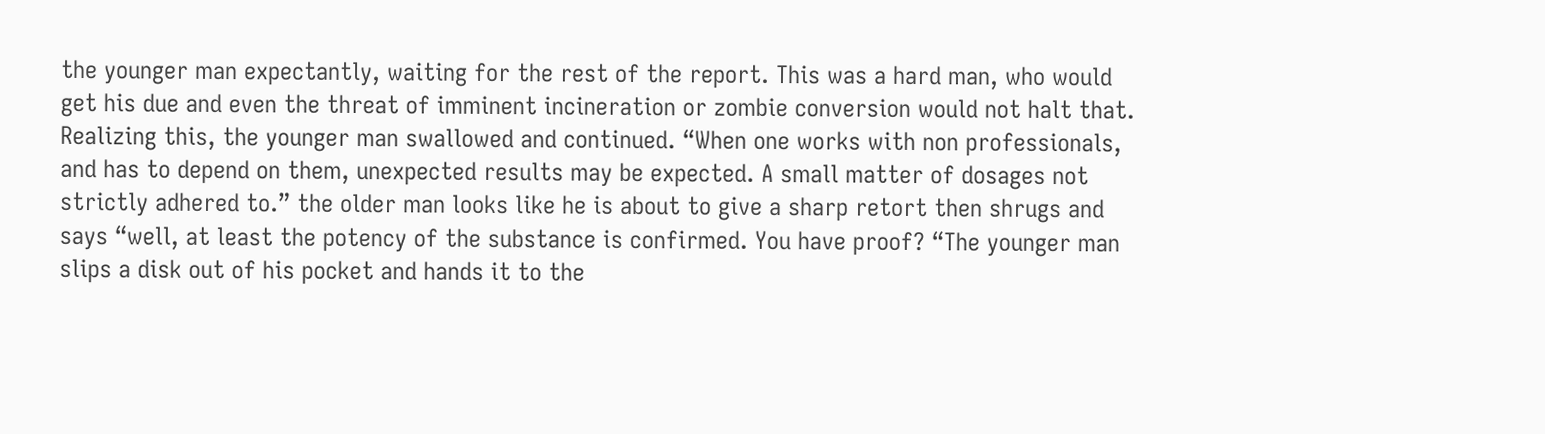the younger man expectantly, waiting for the rest of the report. This was a hard man, who would get his due and even the threat of imminent incineration or zombie conversion would not halt that.
Realizing this, the younger man swallowed and continued. “When one works with non professionals, and has to depend on them, unexpected results may be expected. A small matter of dosages not strictly adhered to.” the older man looks like he is about to give a sharp retort then shrugs and says “well, at least the potency of the substance is confirmed. You have proof? “The younger man slips a disk out of his pocket and hands it to the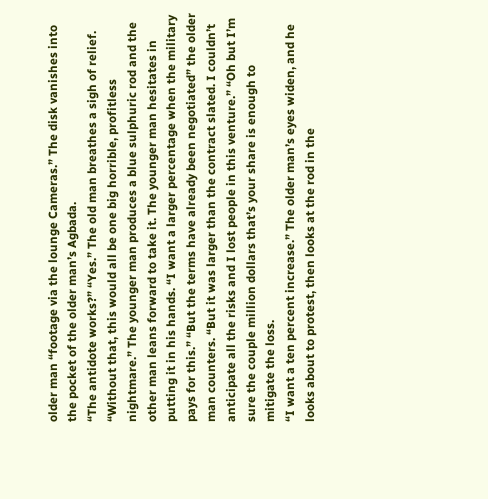older man “footage via the lounge Cameras.” The disk vanishes into the pocket of the older man’s Agbada.
“The antidote works?” “Yes.” The old man breathes a sigh of relief. “Without that, this would all be one big horrible, profitless nightmare.” The younger man produces a blue sulphuric rod and the other man leans forward to take it. The younger man hesitates in putting it in his hands. “I want a larger percentage when the military pays for this.” “But the terms have already been negotiated” the older man counters. “But it was larger than the contract slated. I couldn’t anticipate all the risks and I lost people in this venture.” “Oh but I’m sure the couple million dollars that’s your share is enough to mitigate the loss.
“I want a ten percent increase.” The older man’s eyes widen, and he looks about to protest, then looks at the rod in the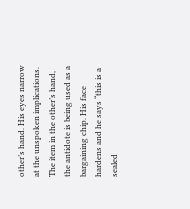other’s hand. His eyes narrow at the unspoken implications. The item in the other’s hand, the antidote is being used as a bargaining chip. His face hardens and he says “this is a sealed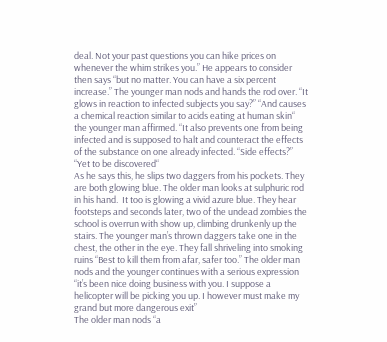deal. Not your past questions you can hike prices on whenever the whim strikes you.” He appears to consider then says “but no matter. You can have a six percent increase.” The younger man nods and hands the rod over. “It glows in reaction to infected subjects you say?” “And causes a chemical reaction similar to acids eating at human skin“ the younger man affirmed. “It also prevents one from being infected and is supposed to halt and counteract the effects of the substance on one already infected. “Side effects?” “Yet to be discovered“
As he says this, he slips two daggers from his pockets. They are both glowing blue. The older man looks at sulphuric rod in his hand.  It too is glowing a vivid azure blue. They hear footsteps and seconds later, two of the undead zombies the school is overrun with show up, climbing drunkenly up the stairs. The younger man’s thrown daggers take one in the chest, the other in the eye. They fall shriveling into smoking ruins “Best to kill them from afar, safer too.” The older man nods and the younger continues with a serious expression “it’s been nice doing business with you. I suppose a helicopter will be picking you up. I however must make my grand but more dangerous exit”
The older man nods “a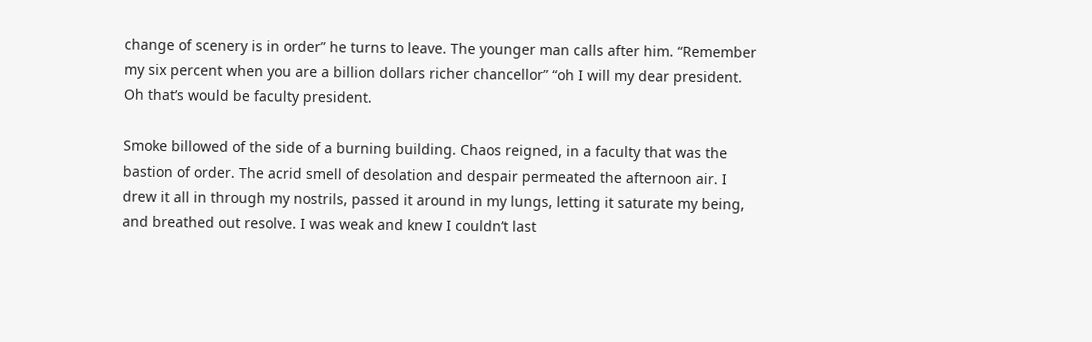change of scenery is in order” he turns to leave. The younger man calls after him. “Remember my six percent when you are a billion dollars richer chancellor” “oh I will my dear president. Oh that’s would be faculty president.

Smoke billowed of the side of a burning building. Chaos reigned, in a faculty that was the bastion of order. The acrid smell of desolation and despair permeated the afternoon air. I drew it all in through my nostrils, passed it around in my lungs, letting it saturate my being, and breathed out resolve. I was weak and knew I couldn’t last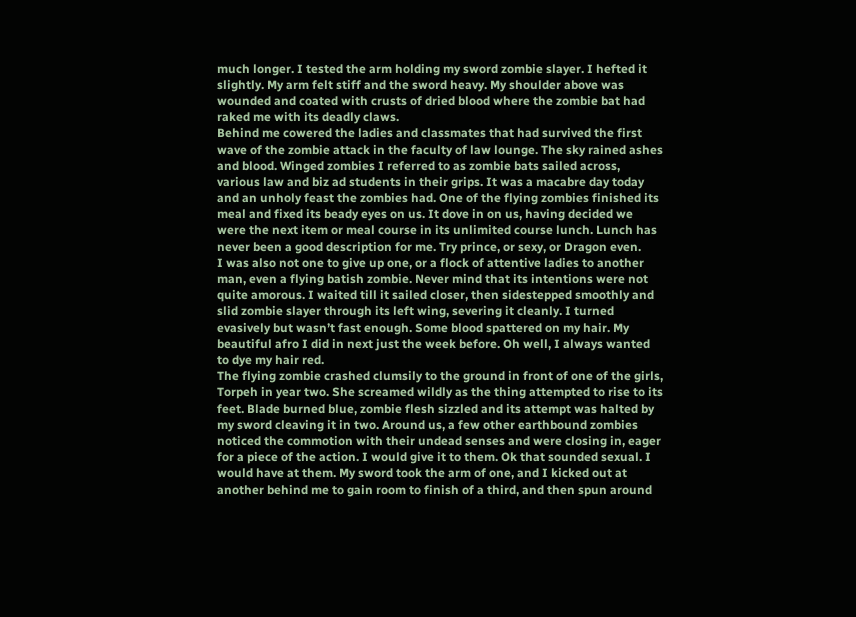much longer. I tested the arm holding my sword zombie slayer. I hefted it slightly. My arm felt stiff and the sword heavy. My shoulder above was wounded and coated with crusts of dried blood where the zombie bat had raked me with its deadly claws.
Behind me cowered the ladies and classmates that had survived the first wave of the zombie attack in the faculty of law lounge. The sky rained ashes and blood. Winged zombies I referred to as zombie bats sailed across, various law and biz ad students in their grips. It was a macabre day today and an unholy feast the zombies had. One of the flying zombies finished its meal and fixed its beady eyes on us. It dove in on us, having decided we were the next item or meal course in its unlimited course lunch. Lunch has never been a good description for me. Try prince, or sexy, or Dragon even.
I was also not one to give up one, or a flock of attentive ladies to another man, even a flying batish zombie. Never mind that its intentions were not quite amorous. I waited till it sailed closer, then sidestepped smoothly and slid zombie slayer through its left wing, severing it cleanly. I turned evasively but wasn’t fast enough. Some blood spattered on my hair. My beautiful afro I did in next just the week before. Oh well, I always wanted to dye my hair red.
The flying zombie crashed clumsily to the ground in front of one of the girls, Torpeh in year two. She screamed wildly as the thing attempted to rise to its feet. Blade burned blue, zombie flesh sizzled and its attempt was halted by my sword cleaving it in two. Around us, a few other earthbound zombies noticed the commotion with their undead senses and were closing in, eager for a piece of the action. I would give it to them. Ok that sounded sexual. I would have at them. My sword took the arm of one, and I kicked out at another behind me to gain room to finish of a third, and then spun around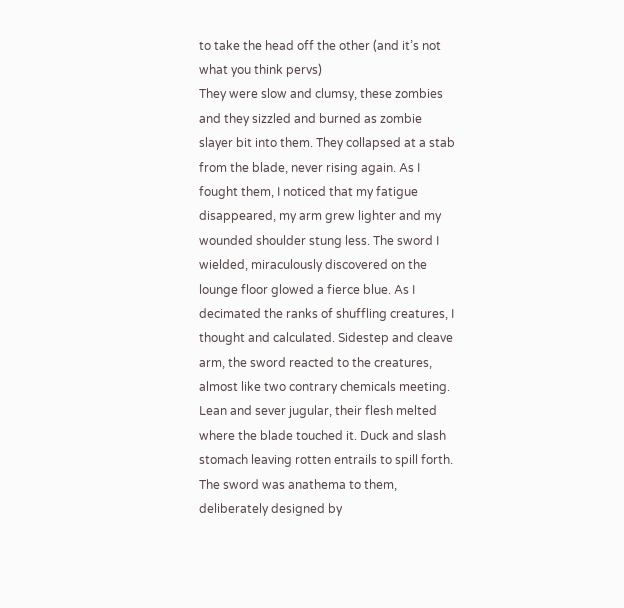to take the head off the other (and it’s not what you think pervs)
They were slow and clumsy, these zombies and they sizzled and burned as zombie slayer bit into them. They collapsed at a stab from the blade, never rising again. As I fought them, I noticed that my fatigue disappeared, my arm grew lighter and my wounded shoulder stung less. The sword I wielded, miraculously discovered on the lounge floor glowed a fierce blue. As I decimated the ranks of shuffling creatures, I thought and calculated. Sidestep and cleave arm, the sword reacted to the creatures, almost like two contrary chemicals meeting. Lean and sever jugular, their flesh melted where the blade touched it. Duck and slash stomach leaving rotten entrails to spill forth. The sword was anathema to them, deliberately designed by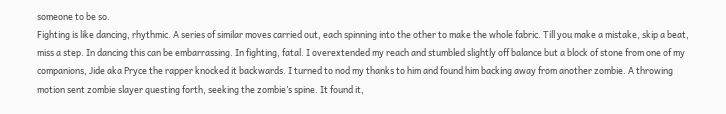someone to be so.
Fighting is like dancing, rhythmic. A series of similar moves carried out, each spinning into the other to make the whole fabric. Till you make a mistake, skip a beat, miss a step. In dancing this can be embarrassing. In fighting, fatal. I overextended my reach and stumbled slightly off balance but a block of stone from one of my companions, Jide aka Pryce the rapper knocked it backwards. I turned to nod my thanks to him and found him backing away from another zombie. A throwing motion sent zombie slayer questing forth, seeking the zombie’s spine. It found it,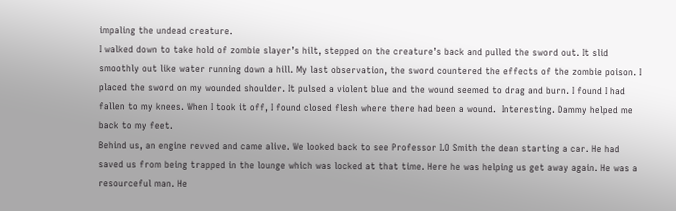impaling the undead creature.
I walked down to take hold of zombie slayer’s hilt, stepped on the creature’s back and pulled the sword out. It slid smoothly out like water running down a hill. My last observation, the sword countered the effects of the zombie poison. I placed the sword on my wounded shoulder. It pulsed a violent blue and the wound seemed to drag and burn. I found I had fallen to my knees. When I took it off, I found closed flesh where there had been a wound.  Interesting. Dammy helped me back to my feet.
Behind us, an engine revved and came alive. We looked back to see Professor I.O Smith the dean starting a car. He had saved us from being trapped in the lounge which was locked at that time. Here he was helping us get away again. He was a resourceful man. He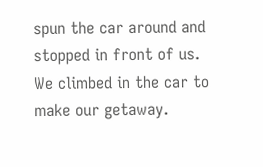spun the car around and stopped in front of us. We climbed in the car to make our getaway.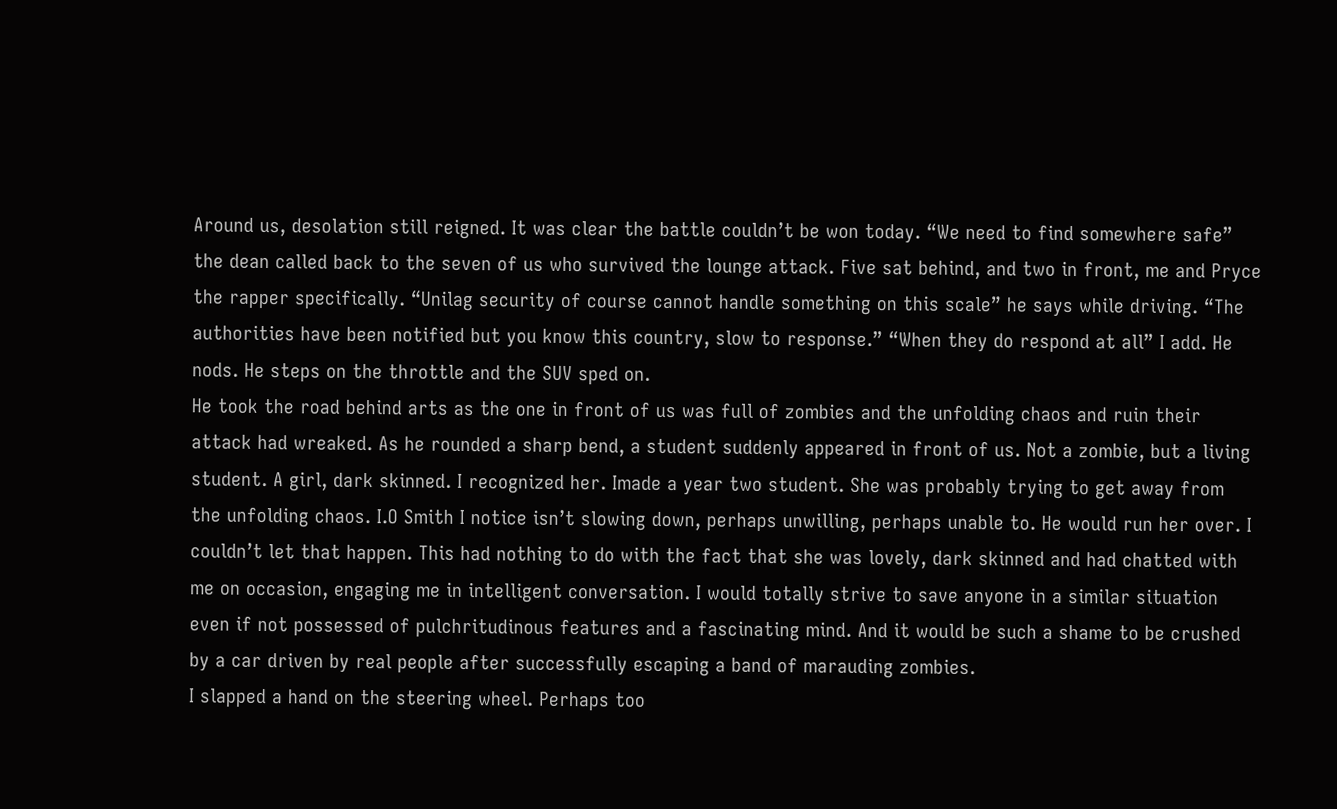Around us, desolation still reigned. It was clear the battle couldn’t be won today. “We need to find somewhere safe” the dean called back to the seven of us who survived the lounge attack. Five sat behind, and two in front, me and Pryce the rapper specifically. “Unilag security of course cannot handle something on this scale” he says while driving. “The authorities have been notified but you know this country, slow to response.” “When they do respond at all” I add. He nods. He steps on the throttle and the SUV sped on.
He took the road behind arts as the one in front of us was full of zombies and the unfolding chaos and ruin their attack had wreaked. As he rounded a sharp bend, a student suddenly appeared in front of us. Not a zombie, but a living student. A girl, dark skinned. I recognized her. Imade a year two student. She was probably trying to get away from the unfolding chaos. I.O Smith I notice isn’t slowing down, perhaps unwilling, perhaps unable to. He would run her over. I couldn’t let that happen. This had nothing to do with the fact that she was lovely, dark skinned and had chatted with me on occasion, engaging me in intelligent conversation. I would totally strive to save anyone in a similar situation even if not possessed of pulchritudinous features and a fascinating mind. And it would be such a shame to be crushed by a car driven by real people after successfully escaping a band of marauding zombies.
I slapped a hand on the steering wheel. Perhaps too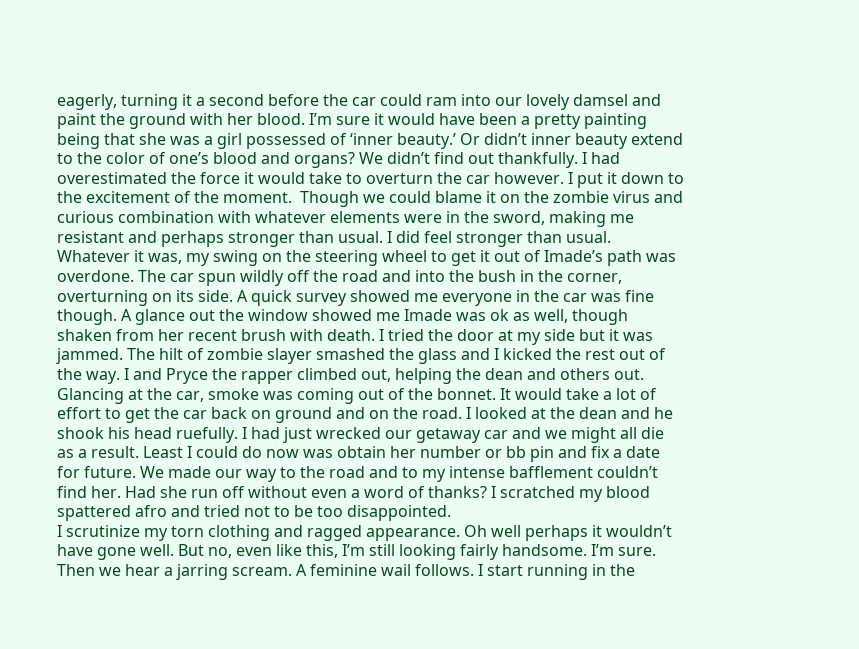eagerly, turning it a second before the car could ram into our lovely damsel and paint the ground with her blood. I’m sure it would have been a pretty painting being that she was a girl possessed of ‘inner beauty.’ Or didn’t inner beauty extend to the color of one’s blood and organs? We didn’t find out thankfully. I had overestimated the force it would take to overturn the car however. I put it down to the excitement of the moment.  Though we could blame it on the zombie virus and curious combination with whatever elements were in the sword, making me resistant and perhaps stronger than usual. I did feel stronger than usual.
Whatever it was, my swing on the steering wheel to get it out of Imade’s path was overdone. The car spun wildly off the road and into the bush in the corner, overturning on its side. A quick survey showed me everyone in the car was fine though. A glance out the window showed me Imade was ok as well, though shaken from her recent brush with death. I tried the door at my side but it was jammed. The hilt of zombie slayer smashed the glass and I kicked the rest out of the way. I and Pryce the rapper climbed out, helping the dean and others out.
Glancing at the car, smoke was coming out of the bonnet. It would take a lot of effort to get the car back on ground and on the road. I looked at the dean and he shook his head ruefully. I had just wrecked our getaway car and we might all die as a result. Least I could do now was obtain her number or bb pin and fix a date for future. We made our way to the road and to my intense bafflement couldn’t find her. Had she run off without even a word of thanks? I scratched my blood spattered afro and tried not to be too disappointed.
I scrutinize my torn clothing and ragged appearance. Oh well perhaps it wouldn’t have gone well. But no, even like this, I’m still looking fairly handsome. I’m sure. Then we hear a jarring scream. A feminine wail follows. I start running in the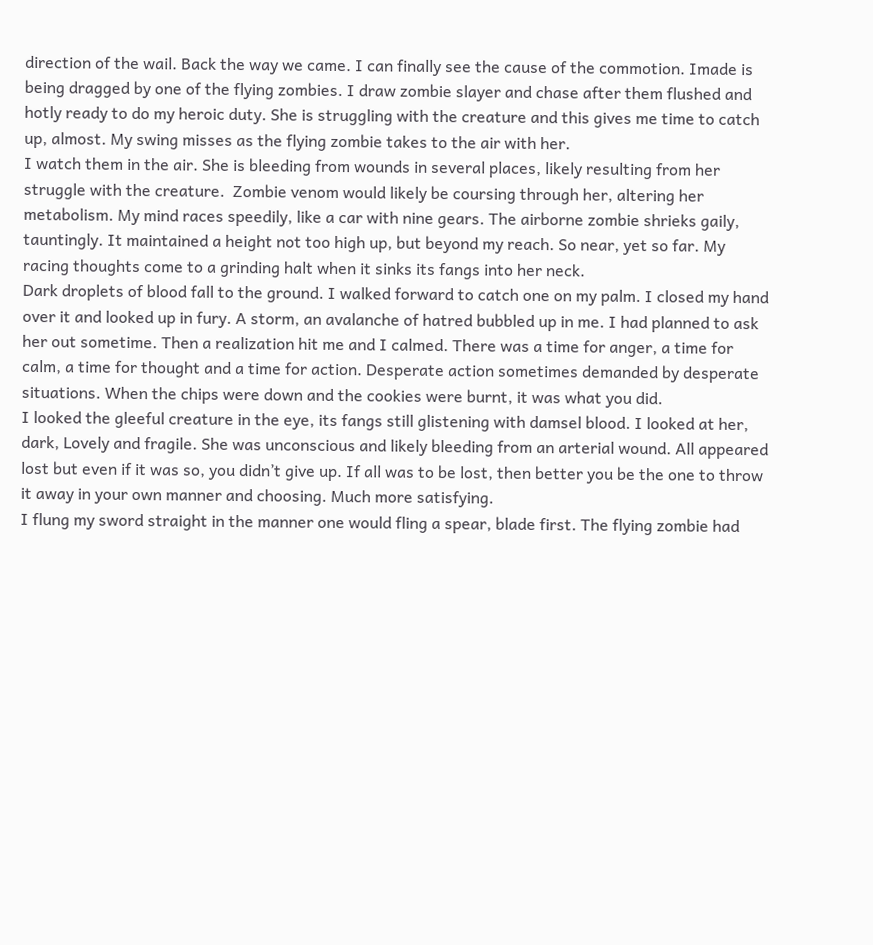direction of the wail. Back the way we came. I can finally see the cause of the commotion. Imade is being dragged by one of the flying zombies. I draw zombie slayer and chase after them flushed and hotly ready to do my heroic duty. She is struggling with the creature and this gives me time to catch up, almost. My swing misses as the flying zombie takes to the air with her.
I watch them in the air. She is bleeding from wounds in several places, likely resulting from her struggle with the creature.  Zombie venom would likely be coursing through her, altering her metabolism. My mind races speedily, like a car with nine gears. The airborne zombie shrieks gaily, tauntingly. It maintained a height not too high up, but beyond my reach. So near, yet so far. My racing thoughts come to a grinding halt when it sinks its fangs into her neck.
Dark droplets of blood fall to the ground. I walked forward to catch one on my palm. I closed my hand over it and looked up in fury. A storm, an avalanche of hatred bubbled up in me. I had planned to ask her out sometime. Then a realization hit me and I calmed. There was a time for anger, a time for calm, a time for thought and a time for action. Desperate action sometimes demanded by desperate situations. When the chips were down and the cookies were burnt, it was what you did.
I looked the gleeful creature in the eye, its fangs still glistening with damsel blood. I looked at her, dark, Lovely and fragile. She was unconscious and likely bleeding from an arterial wound. All appeared lost but even if it was so, you didn’t give up. If all was to be lost, then better you be the one to throw it away in your own manner and choosing. Much more satisfying.
I flung my sword straight in the manner one would fling a spear, blade first. The flying zombie had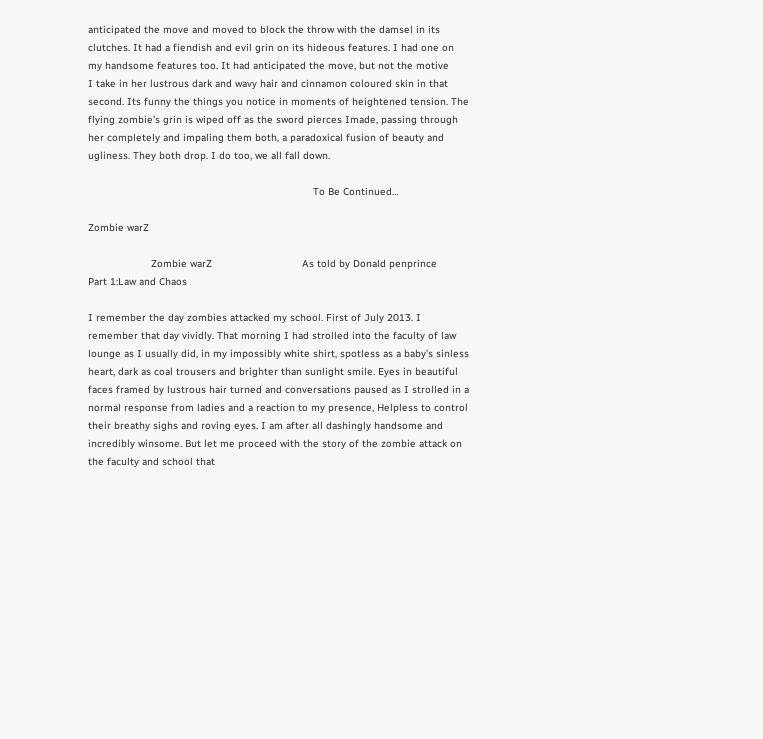anticipated the move and moved to block the throw with the damsel in its clutches. It had a fiendish and evil grin on its hideous features. I had one on my handsome features too. It had anticipated the move, but not the motive
I take in her lustrous dark and wavy hair and cinnamon coloured skin in that second. Its funny the things you notice in moments of heightened tension. The flying zombie’s grin is wiped off as the sword pierces Imade, passing through her completely and impaling them both, a paradoxical fusion of beauty and ugliness. They both drop. I do too, we all fall down.

                                                                           To Be Continued…

Zombie warZ

                     Zombie warZ                              As told by Donald penprince                                                                                  Part 1:Law and Chaos

I remember the day zombies attacked my school. First of July 2013. I remember that day vividly. That morning I had strolled into the faculty of law lounge as I usually did, in my impossibly white shirt, spotless as a baby’s sinless heart, dark as coal trousers and brighter than sunlight smile. Eyes in beautiful faces framed by lustrous hair turned and conversations paused as I strolled in a normal response from ladies and a reaction to my presence, Helpless to control their breathy sighs and roving eyes. I am after all dashingly handsome and incredibly winsome. But let me proceed with the story of the zombie attack on the faculty and school that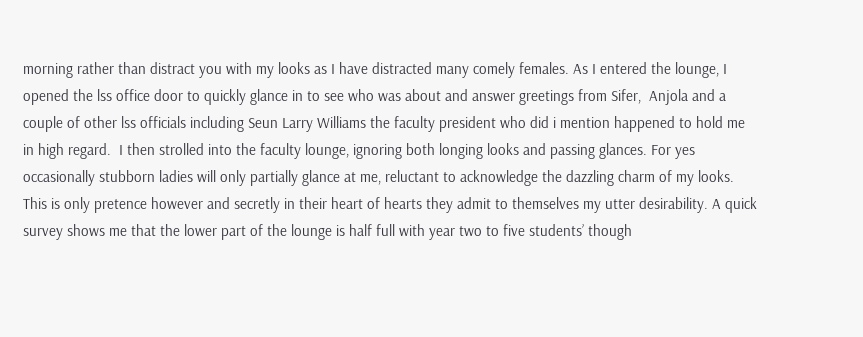morning rather than distract you with my looks as I have distracted many comely females. As I entered the lounge, I opened the lss office door to quickly glance in to see who was about and answer greetings from Sifer,  Anjola and a  couple of other lss officials including Seun Larry Williams the faculty president who did i mention happened to hold me in high regard.  I then strolled into the faculty lounge, ignoring both longing looks and passing glances. For yes occasionally stubborn ladies will only partially glance at me, reluctant to acknowledge the dazzling charm of my looks. This is only pretence however and secretly in their heart of hearts they admit to themselves my utter desirability. A quick survey shows me that the lower part of the lounge is half full with year two to five students’ though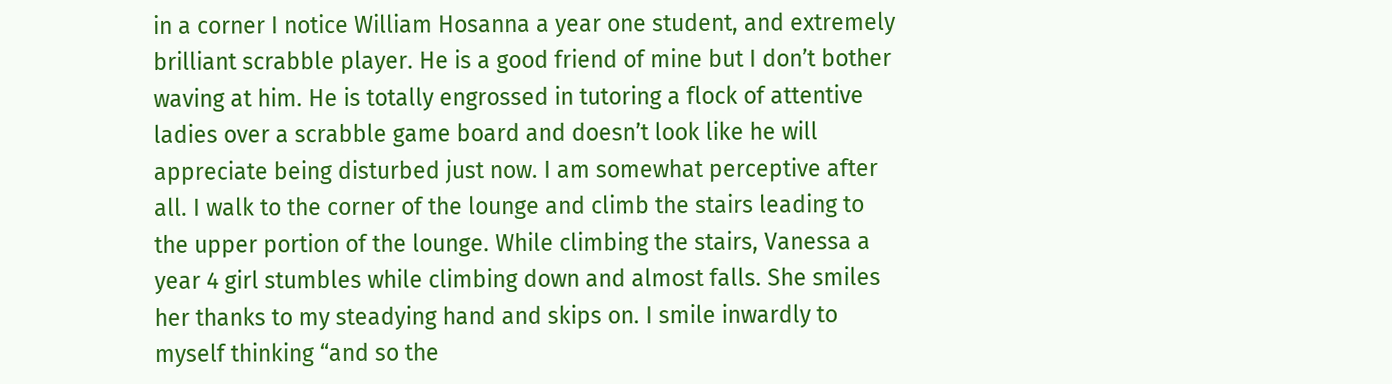in a corner I notice William Hosanna a year one student, and extremely brilliant scrabble player. He is a good friend of mine but I don’t bother waving at him. He is totally engrossed in tutoring a flock of attentive ladies over a scrabble game board and doesn’t look like he will appreciate being disturbed just now. I am somewhat perceptive after all. I walk to the corner of the lounge and climb the stairs leading to the upper portion of the lounge. While climbing the stairs, Vanessa a year 4 girl stumbles while climbing down and almost falls. She smiles her thanks to my steadying hand and skips on. I smile inwardly to myself thinking “and so the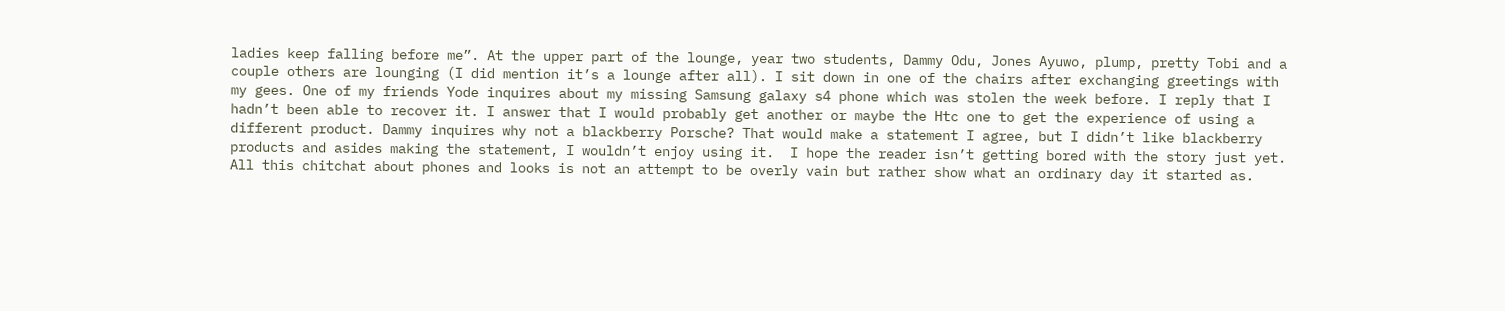ladies keep falling before me”. At the upper part of the lounge, year two students, Dammy Odu, Jones Ayuwo, plump, pretty Tobi and a couple others are lounging (I did mention it’s a lounge after all). I sit down in one of the chairs after exchanging greetings with my gees. One of my friends Yode inquires about my missing Samsung galaxy s4 phone which was stolen the week before. I reply that I hadn’t been able to recover it. I answer that I would probably get another or maybe the Htc one to get the experience of using a different product. Dammy inquires why not a blackberry Porsche? That would make a statement I agree, but I didn’t like blackberry products and asides making the statement, I wouldn’t enjoy using it.  I hope the reader isn’t getting bored with the story just yet. All this chitchat about phones and looks is not an attempt to be overly vain but rather show what an ordinary day it started as.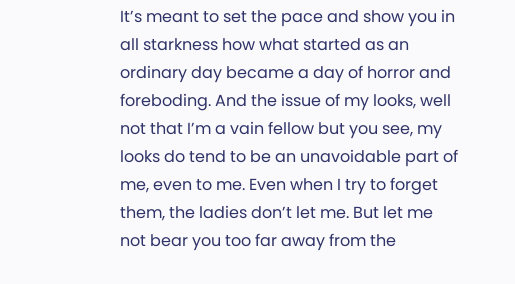It’s meant to set the pace and show you in all starkness how what started as an ordinary day became a day of horror and foreboding. And the issue of my looks, well not that I’m a vain fellow but you see, my looks do tend to be an unavoidable part of me, even to me. Even when I try to forget them, the ladies don’t let me. But let me not bear you too far away from the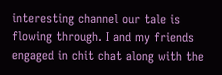interesting channel our tale is flowing through. I and my friends engaged in chit chat along with the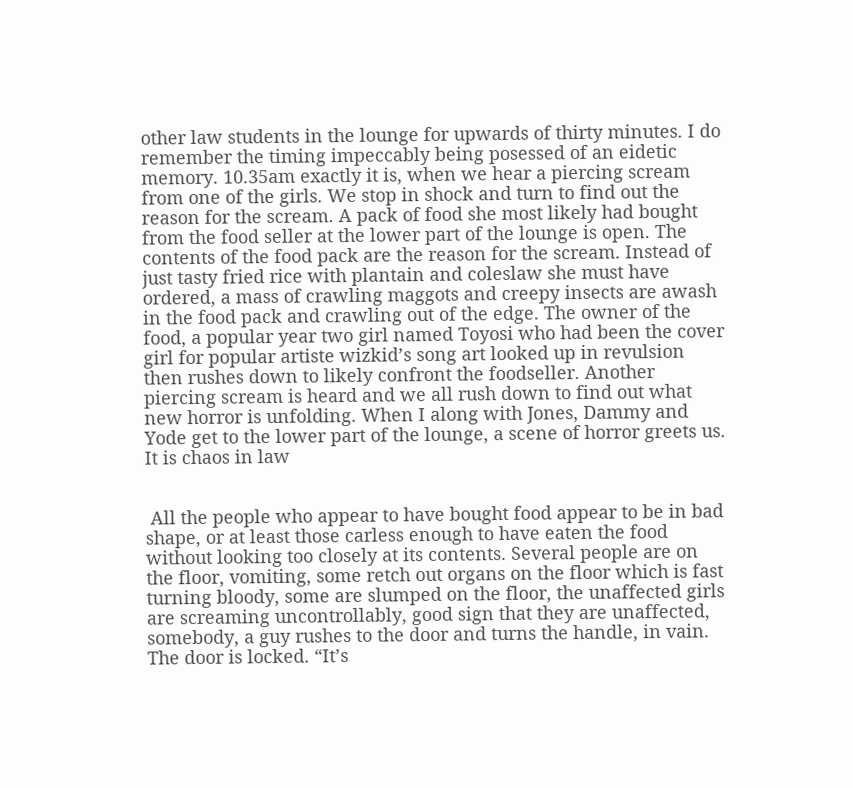other law students in the lounge for upwards of thirty minutes. I do remember the timing impeccably being posessed of an eidetic memory. 10.35am exactly it is, when we hear a piercing scream from one of the girls. We stop in shock and turn to find out the reason for the scream. A pack of food she most likely had bought from the food seller at the lower part of the lounge is open. The contents of the food pack are the reason for the scream. Instead of just tasty fried rice with plantain and coleslaw she must have ordered, a mass of crawling maggots and creepy insects are awash in the food pack and crawling out of the edge. The owner of the food, a popular year two girl named Toyosi who had been the cover girl for popular artiste wizkid’s song art looked up in revulsion then rushes down to likely confront the foodseller. Another piercing scream is heard and we all rush down to find out what new horror is unfolding. When I along with Jones, Dammy and Yode get to the lower part of the lounge, a scene of horror greets us. It is chaos in law


 All the people who appear to have bought food appear to be in bad shape, or at least those carless enough to have eaten the food without looking too closely at its contents. Several people are on the floor, vomiting, some retch out organs on the floor which is fast turning bloody, some are slumped on the floor, the unaffected girls are screaming uncontrollably, good sign that they are unaffected, somebody, a guy rushes to the door and turns the handle, in vain. The door is locked. “It’s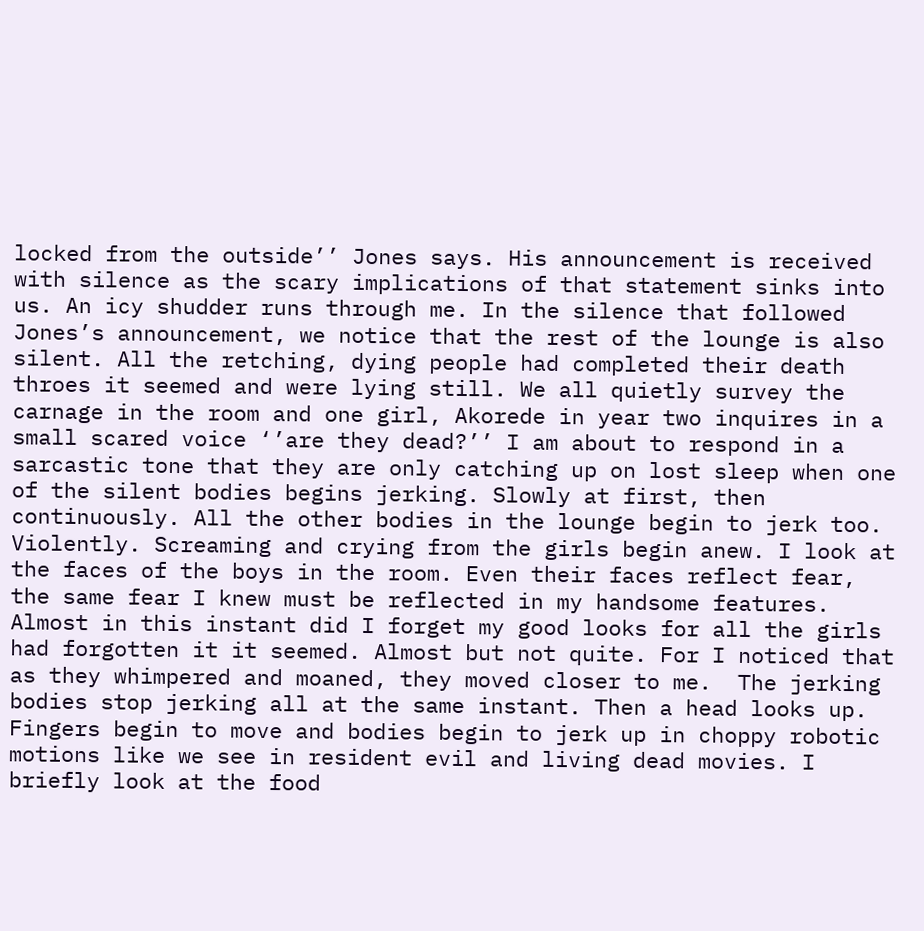locked from the outside’’ Jones says. His announcement is received with silence as the scary implications of that statement sinks into us. An icy shudder runs through me. In the silence that followed Jones’s announcement, we notice that the rest of the lounge is also silent. All the retching, dying people had completed their death throes it seemed and were lying still. We all quietly survey the carnage in the room and one girl, Akorede in year two inquires in a small scared voice ‘’are they dead?’’ I am about to respond in a sarcastic tone that they are only catching up on lost sleep when one of the silent bodies begins jerking. Slowly at first, then continuously. All the other bodies in the lounge begin to jerk too. Violently. Screaming and crying from the girls begin anew. I look at the faces of the boys in the room. Even their faces reflect fear, the same fear I knew must be reflected in my handsome features. Almost in this instant did I forget my good looks for all the girls had forgotten it it seemed. Almost but not quite. For I noticed that as they whimpered and moaned, they moved closer to me.  The jerking bodies stop jerking all at the same instant. Then a head looks up. Fingers begin to move and bodies begin to jerk up in choppy robotic motions like we see in resident evil and living dead movies. I briefly look at the food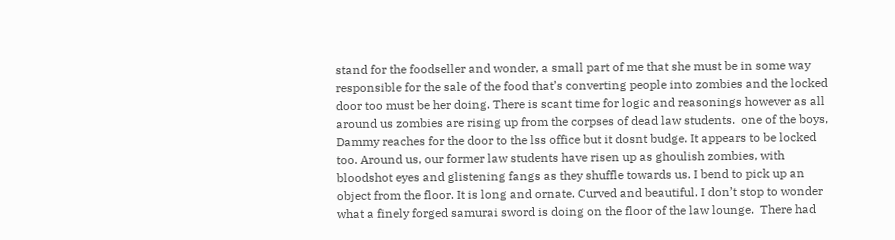stand for the foodseller and wonder, a small part of me that she must be in some way responsible for the sale of the food that’s converting people into zombies and the locked door too must be her doing. There is scant time for logic and reasonings however as all around us zombies are rising up from the corpses of dead law students.  one of the boys, Dammy reaches for the door to the lss office but it dosnt budge. It appears to be locked too. Around us, our former law students have risen up as ghoulish zombies, with bloodshot eyes and glistening fangs as they shuffle towards us. I bend to pick up an object from the floor. It is long and ornate. Curved and beautiful. I don’t stop to wonder what a finely forged samurai sword is doing on the floor of the law lounge.  There had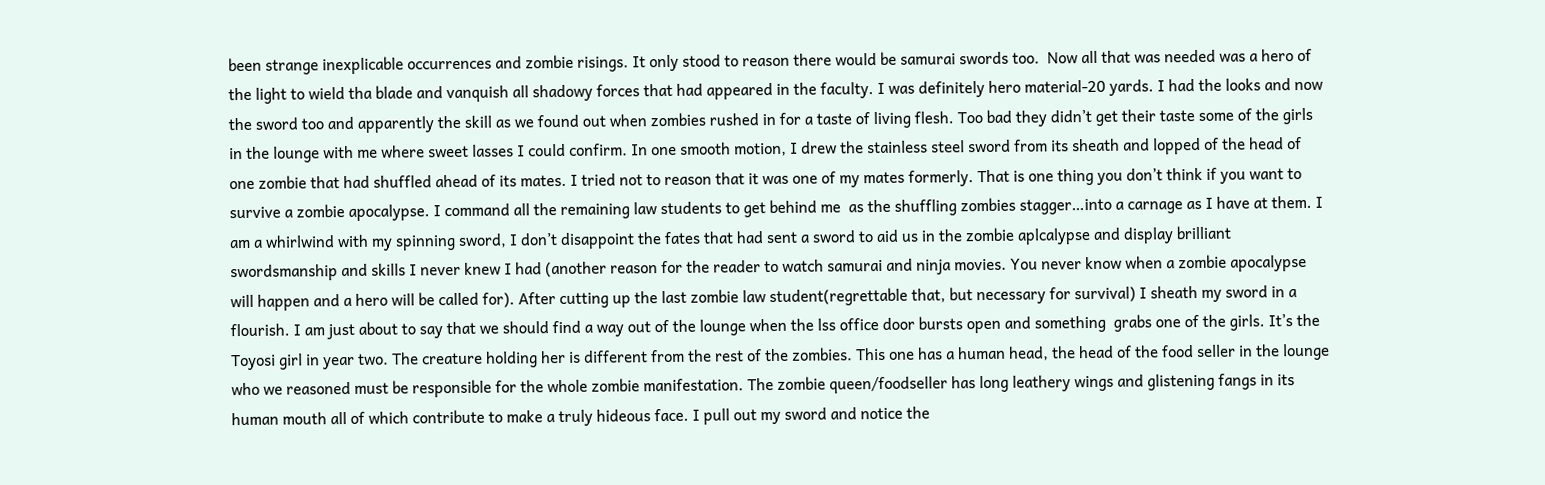been strange inexplicable occurrences and zombie risings. It only stood to reason there would be samurai swords too.  Now all that was needed was a hero of the light to wield tha blade and vanquish all shadowy forces that had appeared in the faculty. I was definitely hero material-20 yards. I had the looks and now the sword too and apparently the skill as we found out when zombies rushed in for a taste of living flesh. Too bad they didn’t get their taste some of the girls in the lounge with me where sweet lasses I could confirm. In one smooth motion, I drew the stainless steel sword from its sheath and lopped of the head of one zombie that had shuffled ahead of its mates. I tried not to reason that it was one of my mates formerly. That is one thing you don’t think if you want to survive a zombie apocalypse. I command all the remaining law students to get behind me  as the shuffling zombies stagger…into a carnage as I have at them. I am a whirlwind with my spinning sword, I don’t disappoint the fates that had sent a sword to aid us in the zombie aplcalypse and display brilliant swordsmanship and skills I never knew I had (another reason for the reader to watch samurai and ninja movies. You never know when a zombie apocalypse will happen and a hero will be called for). After cutting up the last zombie law student(regrettable that, but necessary for survival) I sheath my sword in a flourish. I am just about to say that we should find a way out of the lounge when the lss office door bursts open and something  grabs one of the girls. It’s the Toyosi girl in year two. The creature holding her is different from the rest of the zombies. This one has a human head, the head of the food seller in the lounge who we reasoned must be responsible for the whole zombie manifestation. The zombie queen/foodseller has long leathery wings and glistening fangs in its human mouth all of which contribute to make a truly hideous face. I pull out my sword and notice the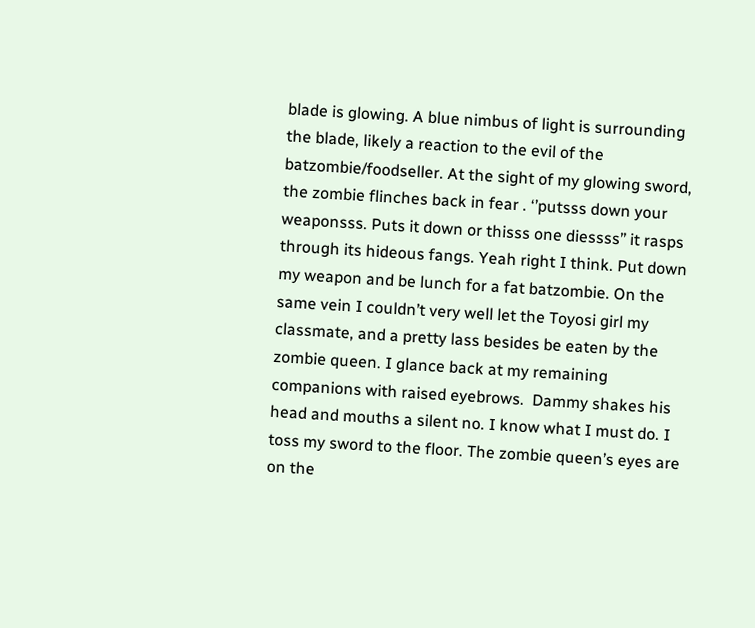blade is glowing. A blue nimbus of light is surrounding the blade, likely a reaction to the evil of the batzombie/foodseller. At the sight of my glowing sword, the zombie flinches back in fear . ‘’putsss down your weaponsss. Puts it down or thisss one diessss’’ it rasps through its hideous fangs. Yeah right I think. Put down my weapon and be lunch for a fat batzombie. On the same vein I couldn’t very well let the Toyosi girl my classmate, and a pretty lass besides be eaten by the zombie queen. I glance back at my remaining companions with raised eyebrows.  Dammy shakes his head and mouths a silent no. I know what I must do. I toss my sword to the floor. The zombie queen’s eyes are on the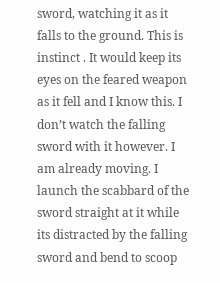sword, watching it as it falls to the ground. This is instinct . It would keep its eyes on the feared weapon as it fell and I know this. I don’t watch the falling sword with it however. I am already moving. I launch the scabbard of the sword straight at it while its distracted by the falling sword and bend to scoop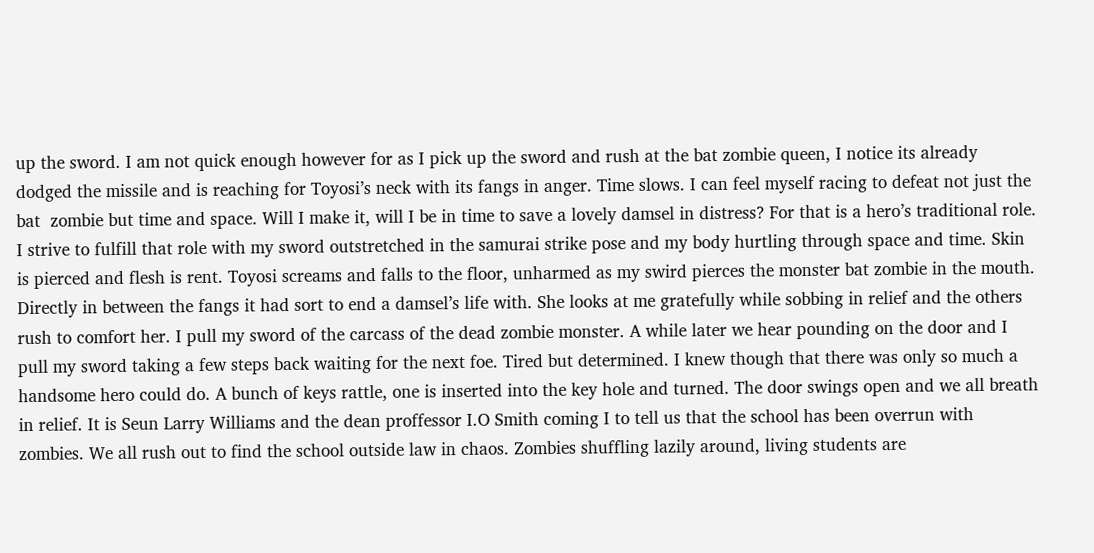up the sword. I am not quick enough however for as I pick up the sword and rush at the bat zombie queen, I notice its already dodged the missile and is reaching for Toyosi’s neck with its fangs in anger. Time slows. I can feel myself racing to defeat not just the bat  zombie but time and space. Will I make it, will I be in time to save a lovely damsel in distress? For that is a hero’s traditional role. I strive to fulfill that role with my sword outstretched in the samurai strike pose and my body hurtling through space and time. Skin is pierced and flesh is rent. Toyosi screams and falls to the floor, unharmed as my swird pierces the monster bat zombie in the mouth. Directly in between the fangs it had sort to end a damsel’s life with. She looks at me gratefully while sobbing in relief and the others rush to comfort her. I pull my sword of the carcass of the dead zombie monster. A while later we hear pounding on the door and I pull my sword taking a few steps back waiting for the next foe. Tired but determined. I knew though that there was only so much a handsome hero could do. A bunch of keys rattle, one is inserted into the key hole and turned. The door swings open and we all breath in relief. It is Seun Larry Williams and the dean proffessor I.O Smith coming I to tell us that the school has been overrun with zombies. We all rush out to find the school outside law in chaos. Zombies shuffling lazily around, living students are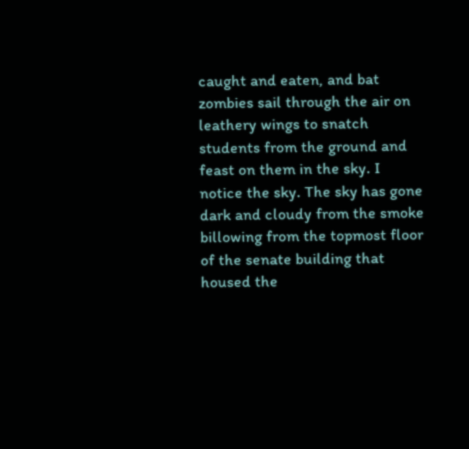caught and eaten, and bat zombies sail through the air on leathery wings to snatch students from the ground and feast on them in the sky. I notice the sky. The sky has gone dark and cloudy from the smoke billowing from the topmost floor of the senate building that housed the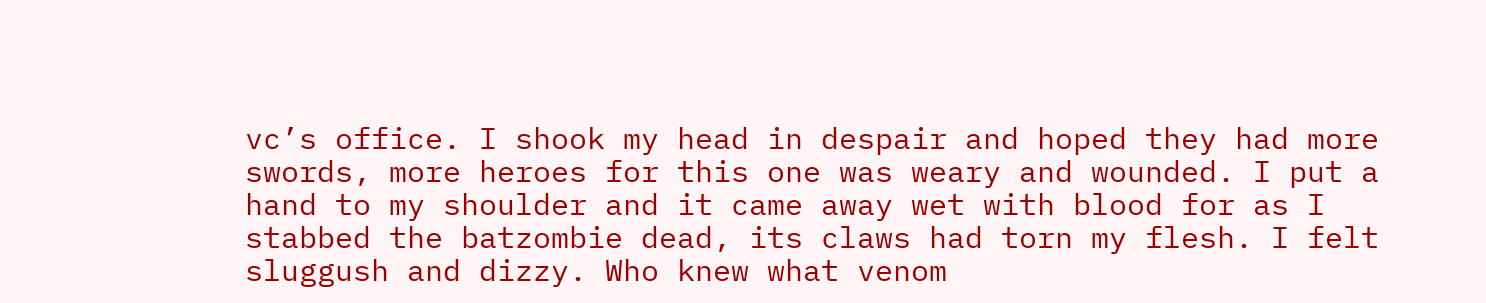vc’s office. I shook my head in despair and hoped they had more swords, more heroes for this one was weary and wounded. I put a hand to my shoulder and it came away wet with blood for as I stabbed the batzombie dead, its claws had torn my flesh. I felt sluggush and dizzy. Who knew what venom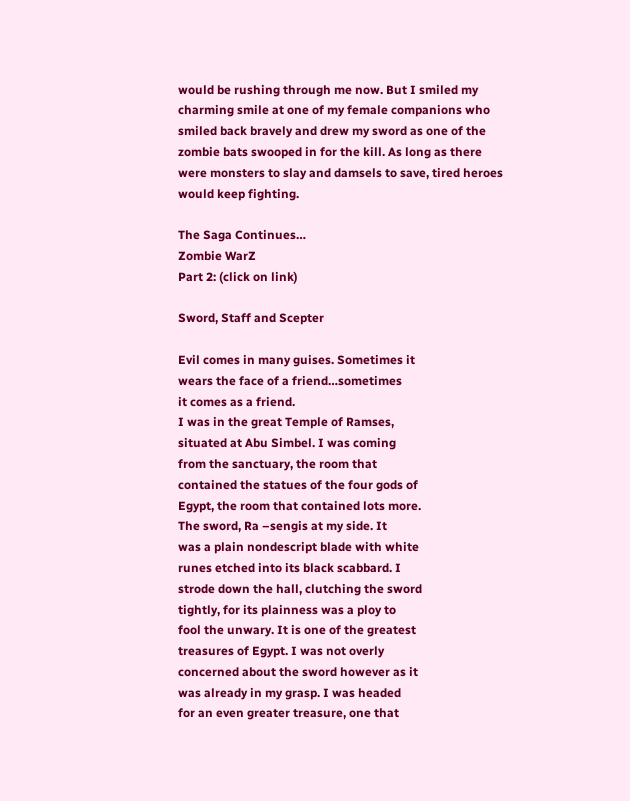would be rushing through me now. But I smiled my charming smile at one of my female companions who smiled back bravely and drew my sword as one of the zombie bats swooped in for the kill. As long as there were monsters to slay and damsels to save, tired heroes would keep fighting.

The Saga Continues…
Zombie WarZ
Part 2: (click on link)

Sword, Staff and Scepter

Evil comes in many guises. Sometimes it
wears the face of a friend…sometimes
it comes as a friend.
I was in the great Temple of Ramses,
situated at Abu Simbel. I was coming
from the sanctuary, the room that
contained the statues of the four gods of
Egypt, the room that contained lots more.
The sword, Ra –sengis at my side. It
was a plain nondescript blade with white
runes etched into its black scabbard. I
strode down the hall, clutching the sword
tightly, for its plainness was a ploy to
fool the unwary. It is one of the greatest
treasures of Egypt. I was not overly
concerned about the sword however as it
was already in my grasp. I was headed
for an even greater treasure, one that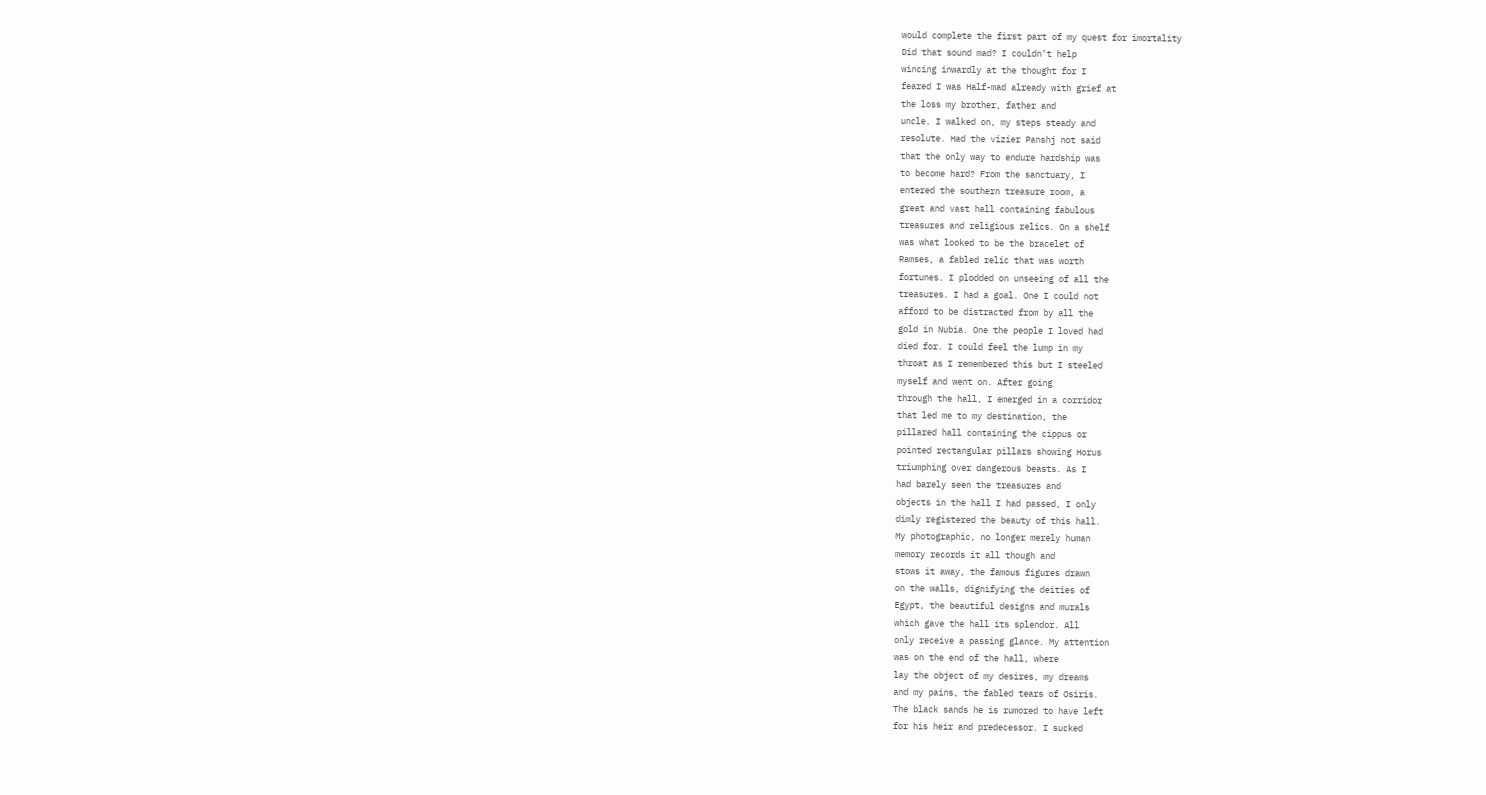would complete the first part of my quest for imortality
Did that sound mad? I couldn’t help
wincing inwardly at the thought for I
feared I was Half-mad already with grief at
the loss my brother, father and
uncle. I walked on, my steps steady and
resolute. Had the vizier Panshj not said
that the only way to endure hardship was
to become hard? From the sanctuary, I
entered the southern treasure room, a
great and vast hall containing fabulous
treasures and religious relics. On a shelf
was what looked to be the bracelet of
Ramses, a fabled relic that was worth
fortunes. I plodded on unseeing of all the
treasures. I had a goal. One I could not
afford to be distracted from by all the
gold in Nubia. One the people I loved had
died for. I could feel the lump in my
throat as I remembered this but I steeled
myself and went on. After going
through the hall, I emerged in a corridor
that led me to my destination, the
pillared hall containing the cippus or
pointed rectangular pillars showing Horus
triumphing over dangerous beasts. As I
had barely seen the treasures and
objects in the hall I had passed, I only
dimly registered the beauty of this hall.
My photographic, no longer merely human
memory records it all though and
stows it away, the famous figures drawn
on the walls, dignifying the deities of
Egypt, the beautiful designs and murals
which gave the hall its splendor. All
only receive a passing glance. My attention
was on the end of the hall, where
lay the object of my desires, my dreams
and my pains, the fabled tears of Osiris.
The black sands he is rumored to have left
for his heir and predecessor. I sucked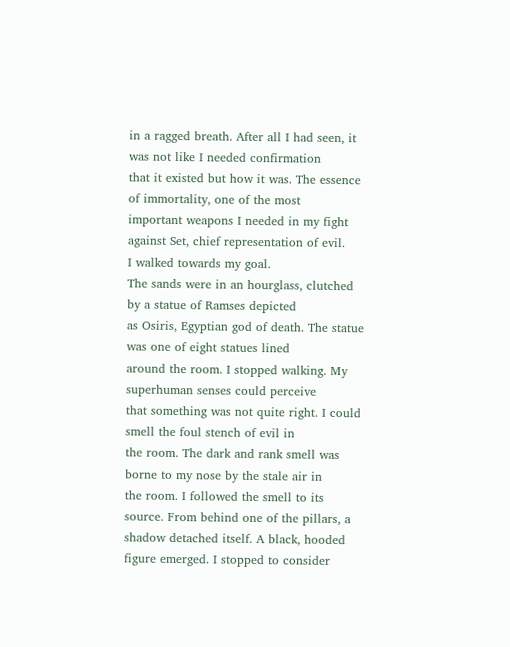in a ragged breath. After all I had seen, it
was not like I needed confirmation
that it existed but how it was. The essence
of immortality, one of the most
important weapons I needed in my fight
against Set, chief representation of evil.
I walked towards my goal.
The sands were in an hourglass, clutched
by a statue of Ramses depicted
as Osiris, Egyptian god of death. The statue
was one of eight statues lined
around the room. I stopped walking. My
superhuman senses could perceive
that something was not quite right. I could
smell the foul stench of evil in
the room. The dark and rank smell was
borne to my nose by the stale air in
the room. I followed the smell to its
source. From behind one of the pillars, a
shadow detached itself. A black, hooded
figure emerged. I stopped to consider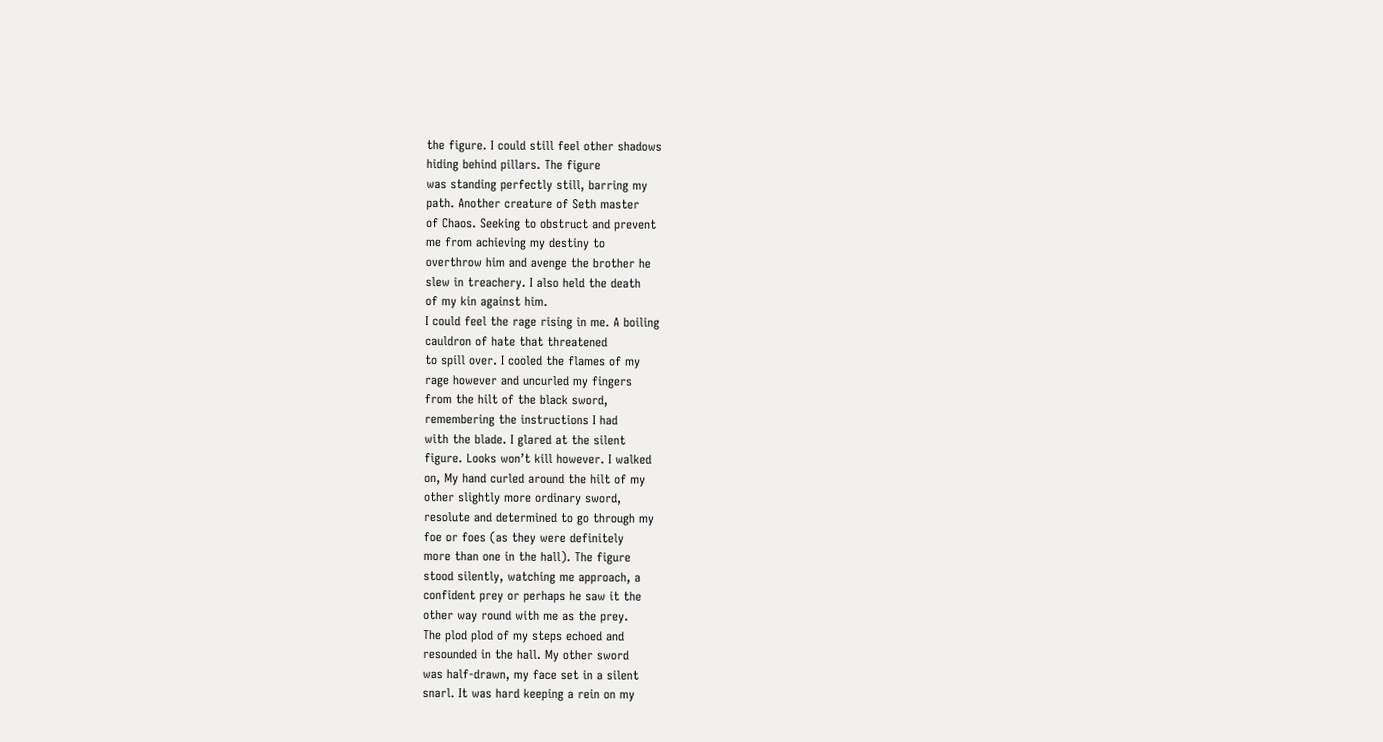the figure. I could still feel other shadows
hiding behind pillars. The figure
was standing perfectly still, barring my
path. Another creature of Seth master
of Chaos. Seeking to obstruct and prevent
me from achieving my destiny to
overthrow him and avenge the brother he
slew in treachery. I also held the death
of my kin against him.
I could feel the rage rising in me. A boiling
cauldron of hate that threatened
to spill over. I cooled the flames of my
rage however and uncurled my fingers
from the hilt of the black sword,
remembering the instructions I had
with the blade. I glared at the silent
figure. Looks won’t kill however. I walked
on, My hand curled around the hilt of my
other slightly more ordinary sword,
resolute and determined to go through my
foe or foes (as they were definitely
more than one in the hall). The figure
stood silently, watching me approach, a
confident prey or perhaps he saw it the
other way round with me as the prey.
The plod plod of my steps echoed and
resounded in the hall. My other sword
was half-drawn, my face set in a silent
snarl. It was hard keeping a rein on my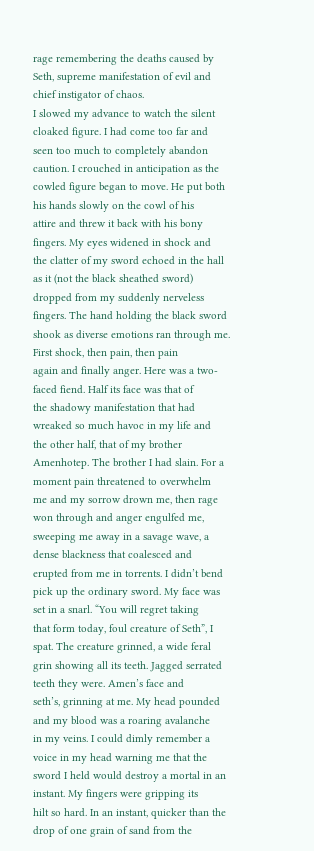rage remembering the deaths caused by
Seth, supreme manifestation of evil and
chief instigator of chaos.
I slowed my advance to watch the silent
cloaked figure. I had come too far and
seen too much to completely abandon
caution. I crouched in anticipation as the
cowled figure began to move. He put both
his hands slowly on the cowl of his
attire and threw it back with his bony
fingers. My eyes widened in shock and
the clatter of my sword echoed in the hall
as it (not the black sheathed sword)
dropped from my suddenly nerveless
fingers. The hand holding the black sword
shook as diverse emotions ran through me.
First shock, then pain, then pain
again and finally anger. Here was a two-
faced fiend. Half its face was that of
the shadowy manifestation that had
wreaked so much havoc in my life and
the other half, that of my brother
Amenhotep. The brother I had slain. For a
moment pain threatened to overwhelm
me and my sorrow drown me, then rage
won through and anger engulfed me,
sweeping me away in a savage wave, a
dense blackness that coalesced and
erupted from me in torrents. I didn’t bend
pick up the ordinary sword. My face was
set in a snarl. “You will regret taking
that form today, foul creature of Seth”, I
spat. The creature grinned, a wide feral
grin showing all its teeth. Jagged serrated
teeth they were. Amen’s face and
seth’s, grinning at me. My head pounded
and my blood was a roaring avalanche
in my veins. I could dimly remember a
voice in my head warning me that the
sword I held would destroy a mortal in an
instant. My fingers were gripping its
hilt so hard. In an instant, quicker than the
drop of one grain of sand from the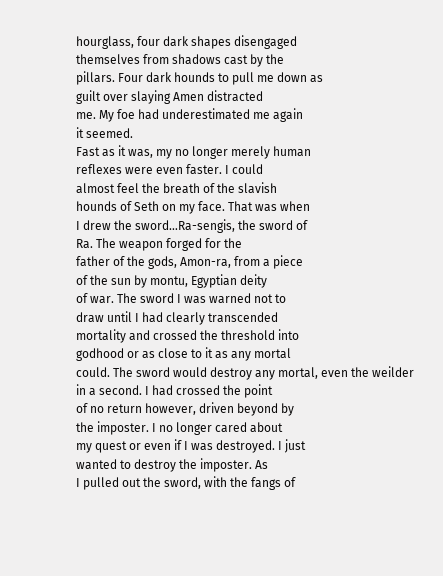hourglass, four dark shapes disengaged
themselves from shadows cast by the
pillars. Four dark hounds to pull me down as
guilt over slaying Amen distracted
me. My foe had underestimated me again
it seemed.
Fast as it was, my no longer merely human
reflexes were even faster. I could
almost feel the breath of the slavish
hounds of Seth on my face. That was when
I drew the sword…Ra-sengis, the sword of
Ra. The weapon forged for the
father of the gods, Amon-ra, from a piece
of the sun by montu, Egyptian deity
of war. The sword I was warned not to
draw until I had clearly transcended
mortality and crossed the threshold into
godhood or as close to it as any mortal
could. The sword would destroy any mortal, even the weilder
in a second. I had crossed the point
of no return however, driven beyond by
the imposter. I no longer cared about
my quest or even if I was destroyed. I just
wanted to destroy the imposter. As
I pulled out the sword, with the fangs of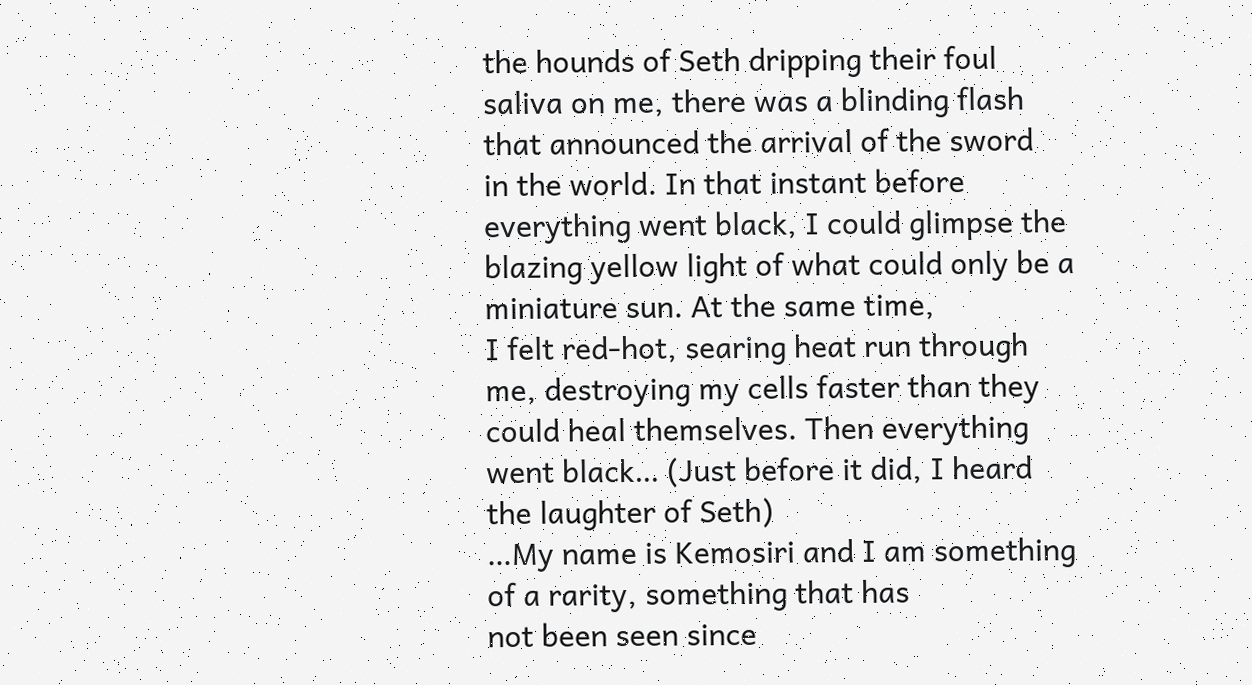the hounds of Seth dripping their foul
saliva on me, there was a blinding flash
that announced the arrival of the sword
in the world. In that instant before
everything went black, I could glimpse the
blazing yellow light of what could only be a
miniature sun. At the same time,
I felt red-hot, searing heat run through
me, destroying my cells faster than they
could heal themselves. Then everything
went black… (Just before it did, I heard
the laughter of Seth)
…My name is Kemosiri and I am something
of a rarity, something that has
not been seen since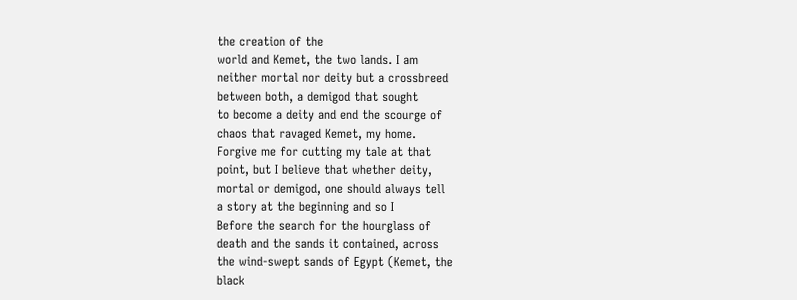the creation of the
world and Kemet, the two lands. I am
neither mortal nor deity but a crossbreed
between both, a demigod that sought
to become a deity and end the scourge of
chaos that ravaged Kemet, my home.
Forgive me for cutting my tale at that
point, but I believe that whether deity,
mortal or demigod, one should always tell
a story at the beginning and so I
Before the search for the hourglass of
death and the sands it contained, across
the wind-swept sands of Egypt (Kemet, the
black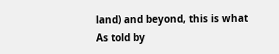land) and beyond, this is what
As told by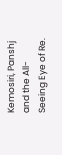Kemosiri, Panshj and the All-
Seeing Eye of Re.